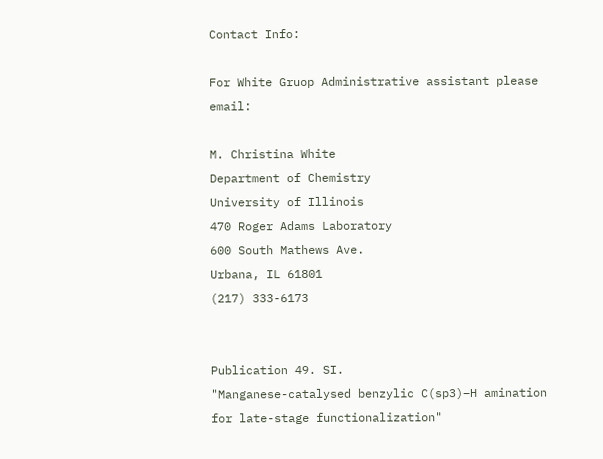Contact Info:

For White Gruop Administrative assistant please email:

M. Christina White
Department of Chemistry
University of Illinois
470 Roger Adams Laboratory
600 South Mathews Ave.
Urbana, IL 61801
(217) 333-6173


Publication 49. SI.
"Manganese-catalysed benzylic C(sp3)–H amination for late-stage functionalization"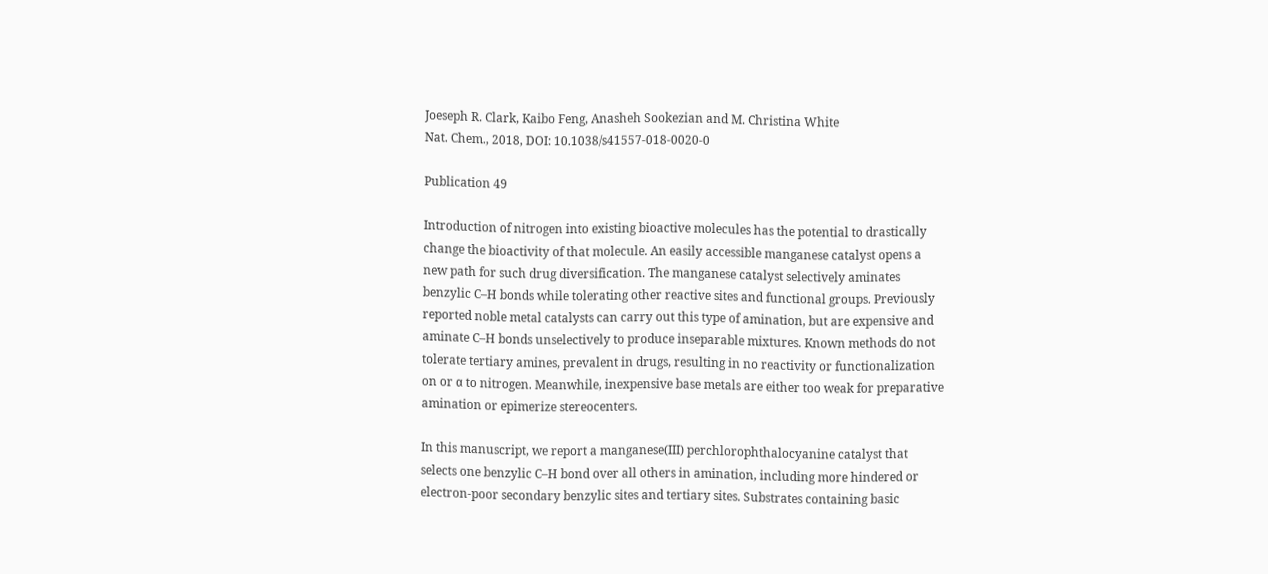Joeseph R. Clark, Kaibo Feng, Anasheh Sookezian and M. Christina White
Nat. Chem., 2018, DOI: 10.1038/s41557-018-0020-0

Publication 49

Introduction of nitrogen into existing bioactive molecules has the potential to drastically change the bioactivity of that molecule. An easily accessible manganese catalyst opens a new path for such drug diversification. The manganese catalyst selectively aminates benzylic C–H bonds while tolerating other reactive sites and functional groups. Previously reported noble metal catalysts can carry out this type of amination, but are expensive and aminate C–H bonds unselectively to produce inseparable mixtures. Known methods do not tolerate tertiary amines, prevalent in drugs, resulting in no reactivity or functionalization on or α to nitrogen. Meanwhile, inexpensive base metals are either too weak for preparative amination or epimerize stereocenters.

In this manuscript, we report a manganese(III) perchlorophthalocyanine catalyst that selects one benzylic C–H bond over all others in amination, including more hindered or electron-poor secondary benzylic sites and tertiary sites. Substrates containing basic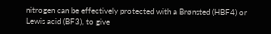nitrogen can be effectively protected with a Brønsted (HBF4) or Lewis acid (BF3), to give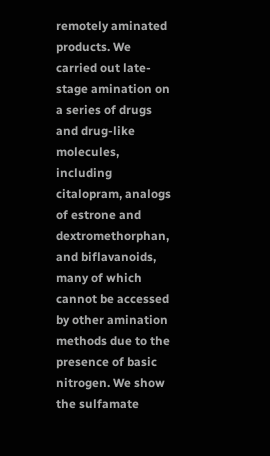remotely aminated products. We carried out late-stage amination on a series of drugs and drug-like molecules, including citalopram, analogs of estrone and dextromethorphan, and biflavanoids, many of which cannot be accessed by other amination methods due to the presence of basic nitrogen. We show the sulfamate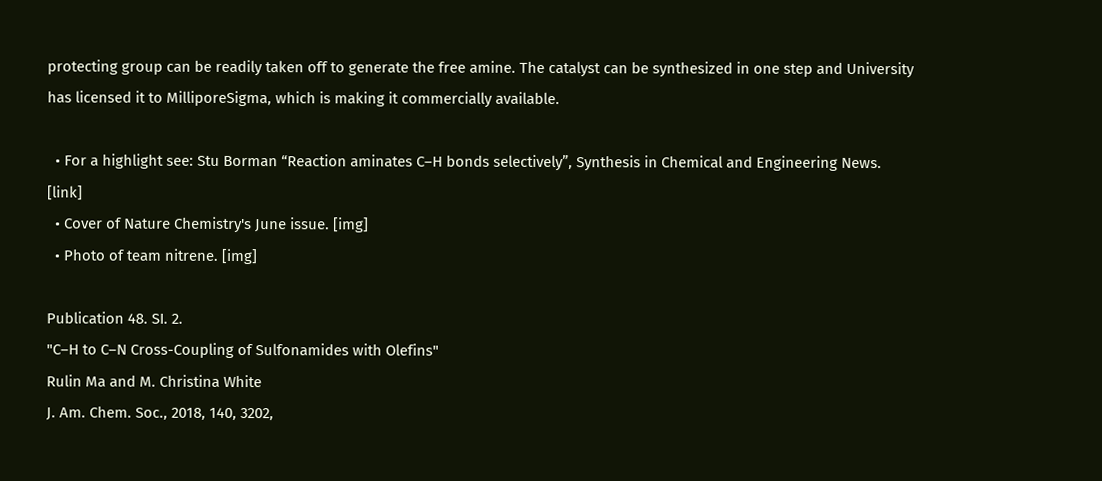protecting group can be readily taken off to generate the free amine. The catalyst can be synthesized in one step and University has licensed it to MilliporeSigma, which is making it commercially available.

  • For a highlight see: Stu Borman “Reaction aminates C–H bonds selectively”, Synthesis in Chemical and Engineering News. [link]
  • Cover of Nature Chemistry's June issue. [img]
  • Photo of team nitrene. [img]

Publication 48. SI. 2.
"C–H to C–N Cross-Coupling of Sulfonamides with Olefins"
Rulin Ma and M. Christina White
J. Am. Chem. Soc., 2018, 140, 3202,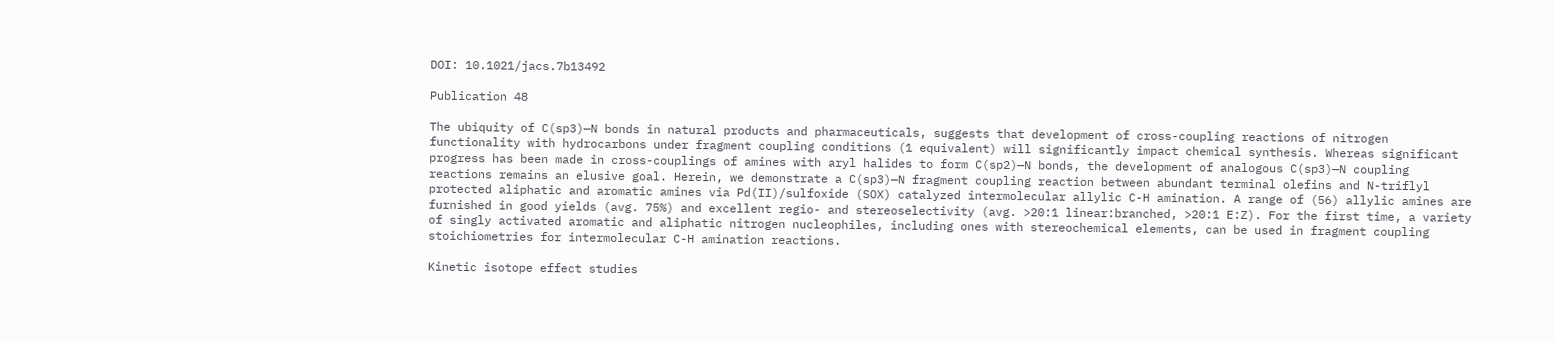DOI: 10.1021/jacs.7b13492

Publication 48

The ubiquity of C(sp3)—N bonds in natural products and pharmaceuticals, suggests that development of cross-coupling reactions of nitrogen functionality with hydrocarbons under fragment coupling conditions (1 equivalent) will significantly impact chemical synthesis. Whereas significant progress has been made in cross-couplings of amines with aryl halides to form C(sp2)—N bonds, the development of analogous C(sp3)—N coupling reactions remains an elusive goal. Herein, we demonstrate a C(sp3)—N fragment coupling reaction between abundant terminal olefins and N-triflyl protected aliphatic and aromatic amines via Pd(II)/sulfoxide (SOX) catalyzed intermolecular allylic C-H amination. A range of (56) allylic amines are furnished in good yields (avg. 75%) and excellent regio- and stereoselectivity (avg. >20:1 linear:branched, >20:1 E:Z). For the first time, a variety of singly activated aromatic and aliphatic nitrogen nucleophiles, including ones with stereochemical elements, can be used in fragment coupling stoichiometries for intermolecular C-H amination reactions.

Kinetic isotope effect studies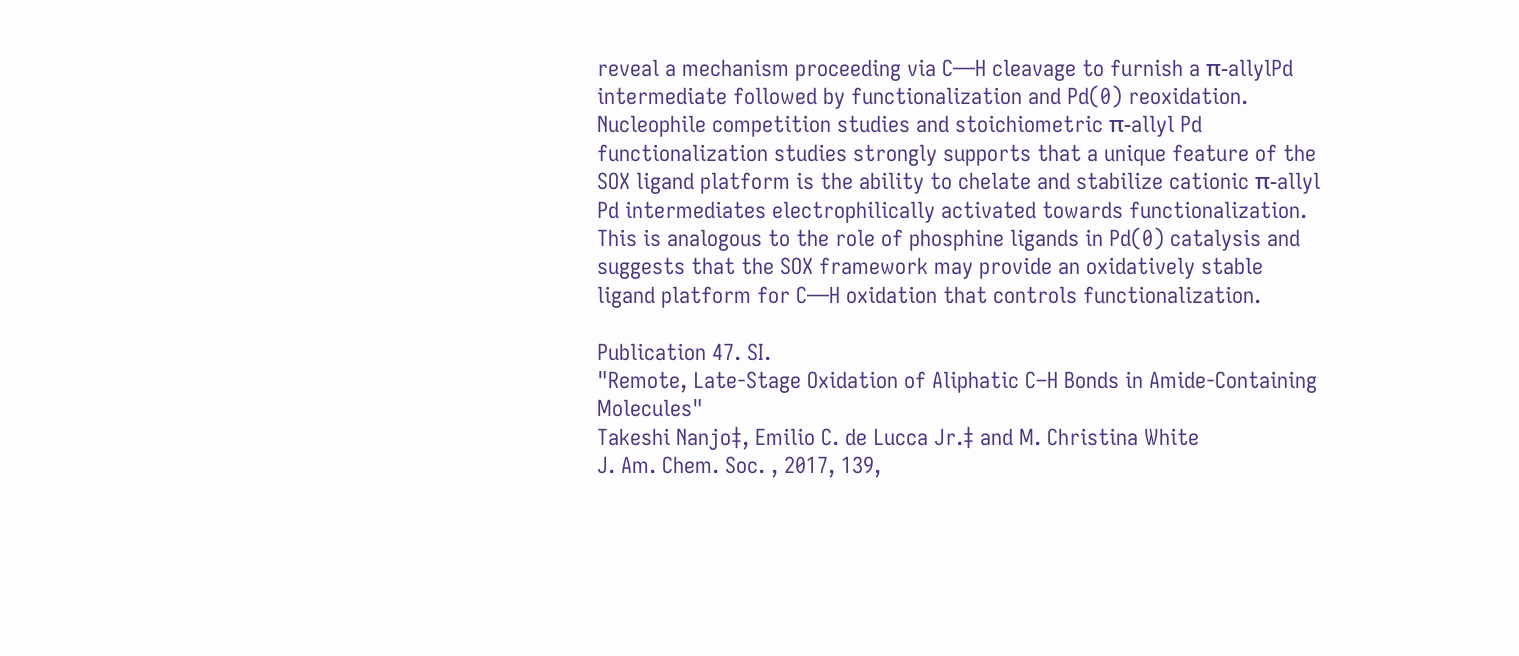reveal a mechanism proceeding via C—H cleavage to furnish a π-allylPd intermediate followed by functionalization and Pd(0) reoxidation. Nucleophile competition studies and stoichiometric π-allyl Pd functionalization studies strongly supports that a unique feature of the SOX ligand platform is the ability to chelate and stabilize cationic π-allyl Pd intermediates electrophilically activated towards functionalization. This is analogous to the role of phosphine ligands in Pd(0) catalysis and suggests that the SOX framework may provide an oxidatively stable ligand platform for C—H oxidation that controls functionalization.

Publication 47. SI.
"Remote, Late-Stage Oxidation of Aliphatic C–H Bonds in Amide-Containing Molecules"
Takeshi Nanjo‡, Emilio C. de Lucca Jr.‡ and M. Christina White
J. Am. Chem. Soc. , 2017, 139,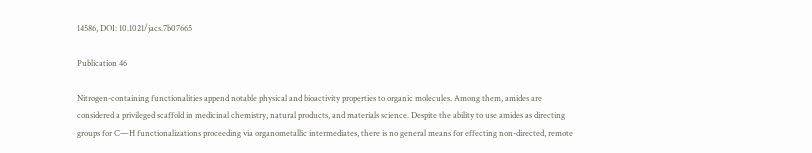14586, DOI: 10.1021/jacs.7b07665

Publication 46

Nitrogen-containing functionalities append notable physical and bioactivity properties to organic molecules. Among them, amides are considered a privileged scaffold in medicinal chemistry, natural products, and materials science. Despite the ability to use amides as directing groups for C—H functionalizations proceeding via organometallic intermediates, there is no general means for effecting non-directed, remote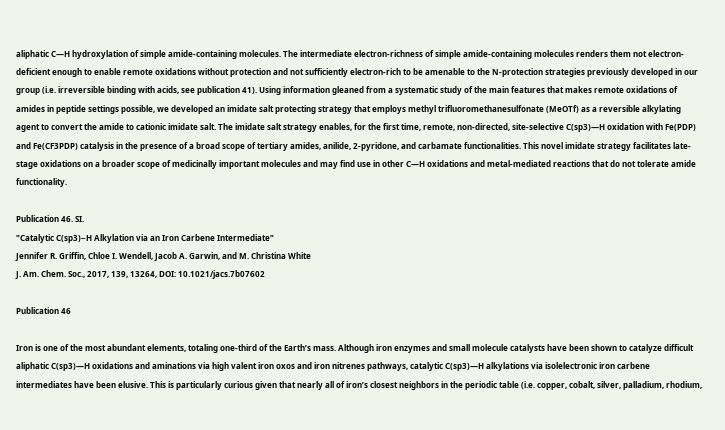aliphatic C—H hydroxylation of simple amide-containing molecules. The intermediate electron-richness of simple amide-containing molecules renders them not electron-deficient enough to enable remote oxidations without protection and not sufficiently electron-rich to be amenable to the N-protection strategies previously developed in our group (i.e. irreversible binding with acids, see publication 41). Using information gleaned from a systematic study of the main features that makes remote oxidations of amides in peptide settings possible, we developed an imidate salt protecting strategy that employs methyl trifluoromethanesulfonate (MeOTf) as a reversible alkylating agent to convert the amide to cationic imidate salt. The imidate salt strategy enables, for the first time, remote, non-directed, site-selective C(sp3)—H oxidation with Fe(PDP) and Fe(CF3PDP) catalysis in the presence of a broad scope of tertiary amides, anilide, 2-pyridone, and carbamate functionalities. This novel imidate strategy facilitates late-stage oxidations on a broader scope of medicinally important molecules and may find use in other C—H oxidations and metal-mediated reactions that do not tolerate amide functionality.

Publication 46. SI.
"Catalytic C(sp3)−H Alkylation via an Iron Carbene Intermediate"
Jennifer R. Griffin, Chloe I. Wendell, Jacob A. Garwin, and M. Christina White
J. Am. Chem. Soc., 2017, 139, 13264, DOI: 10.1021/jacs.7b07602

Publication 46

Iron is one of the most abundant elements, totaling one-third of the Earth’s mass. Although iron enzymes and small molecule catalysts have been shown to catalyze difficult aliphatic C(sp3)—H oxidations and aminations via high valent iron oxos and iron nitrenes pathways, catalytic C(sp3)—H alkylations via isolelectronic iron carbene intermediates have been elusive. This is particularly curious given that nearly all of iron’s closest neighbors in the periodic table (i.e. copper, cobalt, silver, palladium, rhodium,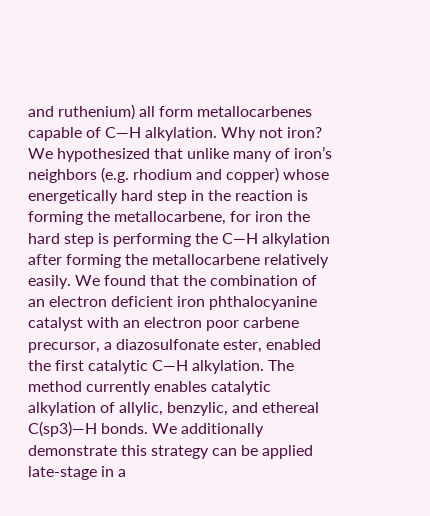and ruthenium) all form metallocarbenes capable of C—H alkylation. Why not iron? We hypothesized that unlike many of iron’s neighbors (e.g. rhodium and copper) whose energetically hard step in the reaction is forming the metallocarbene, for iron the hard step is performing the C—H alkylation after forming the metallocarbene relatively easily. We found that the combination of an electron deficient iron phthalocyanine catalyst with an electron poor carbene precursor, a diazosulfonate ester, enabled the first catalytic C—H alkylation. The method currently enables catalytic alkylation of allylic, benzylic, and ethereal C(sp3)—H bonds. We additionally demonstrate this strategy can be applied late-stage in a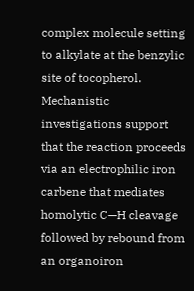complex molecule setting to alkylate at the benzylic site of tocopherol. Mechanistic investigations support that the reaction proceeds via an electrophilic iron carbene that mediates homolytic C—H cleavage followed by rebound from an organoiron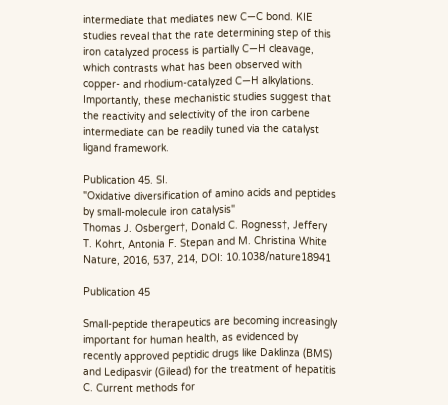intermediate that mediates new C—C bond. KIE studies reveal that the rate determining step of this iron catalyzed process is partially C—H cleavage, which contrasts what has been observed with copper- and rhodium-catalyzed C—H alkylations. Importantly, these mechanistic studies suggest that the reactivity and selectivity of the iron carbene intermediate can be readily tuned via the catalyst ligand framework.

Publication 45. SI.
"Oxidative diversification of amino acids and peptides by small-molecule iron catalysis"
Thomas J. Osberger†, Donald C. Rogness†, Jeffery T. Kohrt, Antonia F. Stepan and M. Christina White
Nature, 2016, 537, 214, DOI: 10.1038/nature18941

Publication 45

Small-peptide therapeutics are becoming increasingly important for human health, as evidenced by recently approved peptidic drugs like Daklinza (BMS) and Ledipasvir (Gilead) for the treatment of hepatitis C. Current methods for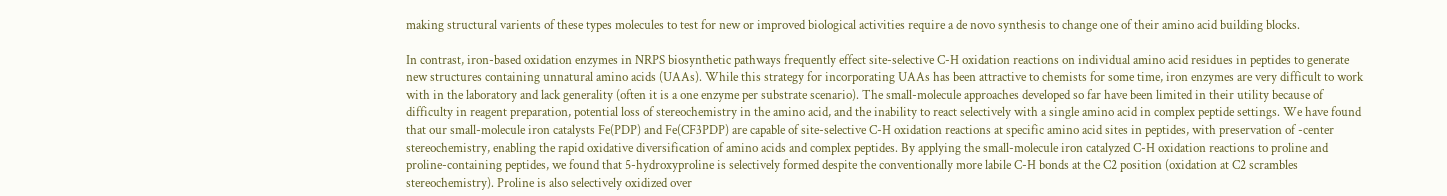making structural varients of these types molecules to test for new or improved biological activities require a de novo synthesis to change one of their amino acid building blocks.

In contrast, iron-based oxidation enzymes in NRPS biosynthetic pathways frequently effect site-selective C-H oxidation reactions on individual amino acid residues in peptides to generate new structures containing unnatural amino acids (UAAs). While this strategy for incorporating UAAs has been attractive to chemists for some time, iron enzymes are very difficult to work with in the laboratory and lack generality (often it is a one enzyme per substrate scenario). The small-molecule approaches developed so far have been limited in their utility because of difficulty in reagent preparation, potential loss of stereochemistry in the amino acid, and the inability to react selectively with a single amino acid in complex peptide settings. We have found that our small-molecule iron catalysts Fe(PDP) and Fe(CF3PDP) are capable of site-selective C-H oxidation reactions at specific amino acid sites in peptides, with preservation of -center stereochemistry, enabling the rapid oxidative diversification of amino acids and complex peptides. By applying the small-molecule iron catalyzed C-H oxidation reactions to proline and proline-containing peptides, we found that 5-hydroxyproline is selectively formed despite the conventionally more labile C-H bonds at the C2 position (oxidation at C2 scrambles stereochemistry). Proline is also selectively oxidized over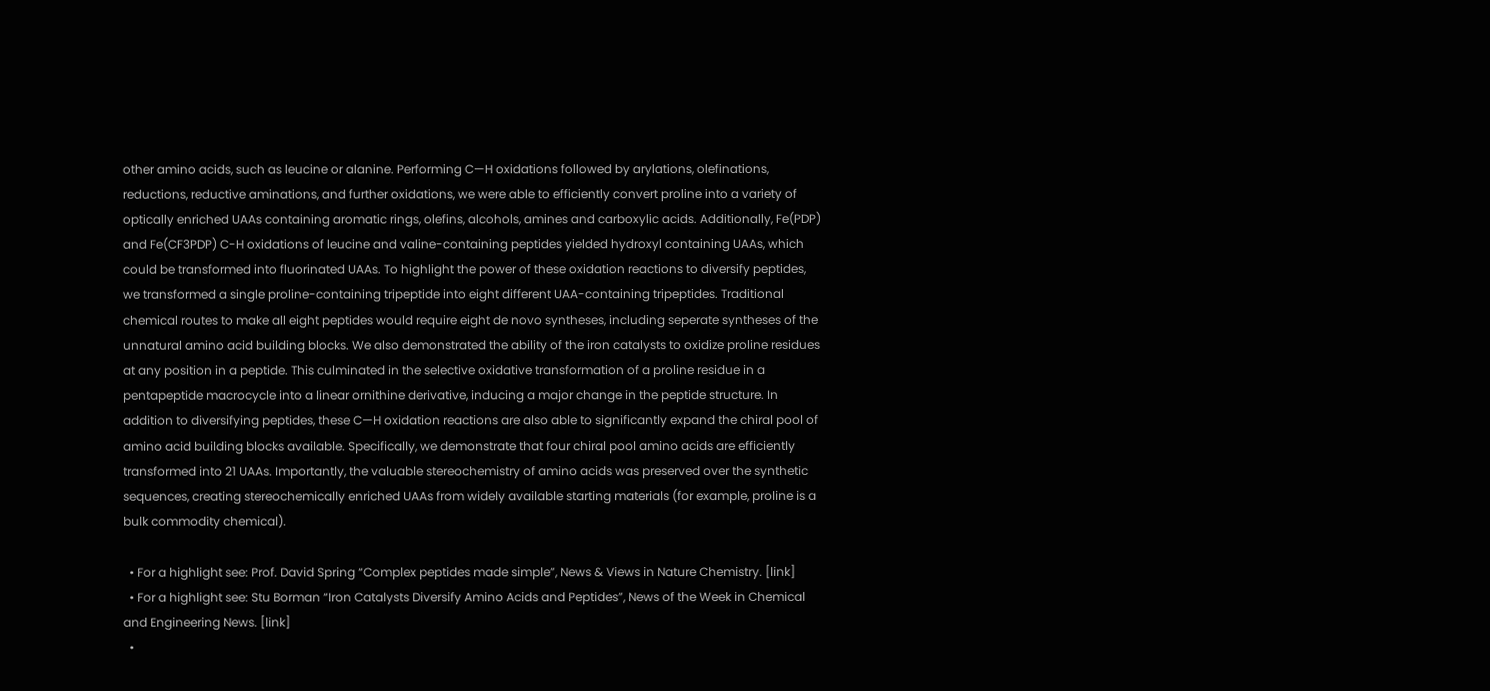other amino acids, such as leucine or alanine. Performing C—H oxidations followed by arylations, olefinations, reductions, reductive aminations, and further oxidations, we were able to efficiently convert proline into a variety of optically enriched UAAs containing aromatic rings, olefins, alcohols, amines and carboxylic acids. Additionally, Fe(PDP) and Fe(CF3PDP) C-H oxidations of leucine and valine-containing peptides yielded hydroxyl containing UAAs, which could be transformed into fluorinated UAAs. To highlight the power of these oxidation reactions to diversify peptides, we transformed a single proline-containing tripeptide into eight different UAA-containing tripeptides. Traditional chemical routes to make all eight peptides would require eight de novo syntheses, including seperate syntheses of the unnatural amino acid building blocks. We also demonstrated the ability of the iron catalysts to oxidize proline residues at any position in a peptide. This culminated in the selective oxidative transformation of a proline residue in a pentapeptide macrocycle into a linear ornithine derivative, inducing a major change in the peptide structure. In addition to diversifying peptides, these C—H oxidation reactions are also able to significantly expand the chiral pool of amino acid building blocks available. Specifically, we demonstrate that four chiral pool amino acids are efficiently transformed into 21 UAAs. Importantly, the valuable stereochemistry of amino acids was preserved over the synthetic sequences, creating stereochemically enriched UAAs from widely available starting materials (for example, proline is a bulk commodity chemical).

  • For a highlight see: Prof. David Spring “Complex peptides made simple”, News & Views in Nature Chemistry. [link]
  • For a highlight see: Stu Borman “Iron Catalysts Diversify Amino Acids and Peptides”, News of the Week in Chemical and Engineering News. [link]
  •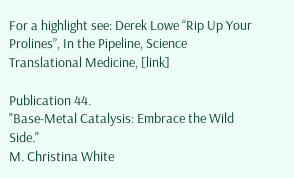For a highlight see: Derek Lowe “Rip Up Your Prolines”, In the Pipeline, Science Translational Medicine, [link]

Publication 44.
"Base-Metal Catalysis: Embrace the Wild Side."
M. Christina White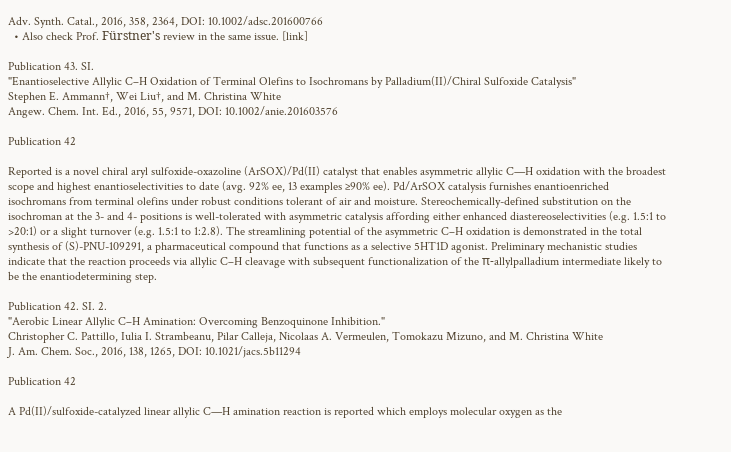Adv. Synth. Catal., 2016, 358, 2364, DOI: 10.1002/adsc.201600766
  • Also check Prof. Fürstner's review in the same issue. [link]

Publication 43. SI.
"Enantioselective Allylic C–H Oxidation of Terminal Olefins to Isochromans by Palladium(II)/Chiral Sulfoxide Catalysis"
Stephen E. Ammann†, Wei Liu†, and M. Christina White
Angew. Chem. Int. Ed., 2016, 55, 9571, DOI: 10.1002/anie.201603576

Publication 42

Reported is a novel chiral aryl sulfoxide-oxazoline (ArSOX)/Pd(II) catalyst that enables asymmetric allylic C—H oxidation with the broadest scope and highest enantioselectivities to date (avg. 92% ee, 13 examples ≥90% ee). Pd/ArSOX catalysis furnishes enantioenriched isochromans from terminal olefins under robust conditions tolerant of air and moisture. Stereochemically-defined substitution on the isochroman at the 3- and 4- positions is well-tolerated with asymmetric catalysis affording either enhanced diastereoselectivities (e.g. 1.5:1 to >20:1) or a slight turnover (e.g. 1.5:1 to 1:2.8). The streamlining potential of the asymmetric C–H oxidation is demonstrated in the total synthesis of (S)-PNU-109291, a pharmaceutical compound that functions as a selective 5HT1D agonist. Preliminary mechanistic studies indicate that the reaction proceeds via allylic C–H cleavage with subsequent functionalization of the π-allylpalladium intermediate likely to be the enantiodetermining step.

Publication 42. SI. 2.
"Aerobic Linear Allylic C–H Amination: Overcoming Benzoquinone Inhibition."
Christopher C. Pattillo, Iulia I. Strambeanu, Pilar Calleja, Nicolaas A. Vermeulen, Tomokazu Mizuno, and M. Christina White
J. Am. Chem. Soc., 2016, 138, 1265, DOI: 10.1021/jacs.5b11294

Publication 42

A Pd(II)/sulfoxide-catalyzed linear allylic C—H amination reaction is reported which employs molecular oxygen as the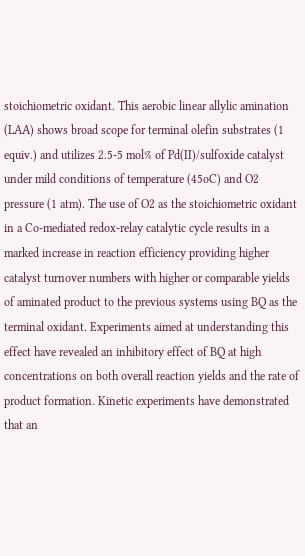stoichiometric oxidant. This aerobic linear allylic amination (LAA) shows broad scope for terminal olefin substrates (1 equiv.) and utilizes 2.5-5 mol% of Pd(II)/sulfoxide catalyst under mild conditions of temperature (45oC) and O2 pressure (1 atm). The use of O2 as the stoichiometric oxidant in a Co-mediated redox-relay catalytic cycle results in a marked increase in reaction efficiency providing higher catalyst turnover numbers with higher or comparable yields of aminated product to the previous systems using BQ as the terminal oxidant. Experiments aimed at understanding this effect have revealed an inhibitory effect of BQ at high concentrations on both overall reaction yields and the rate of product formation. Kinetic experiments have demonstrated that an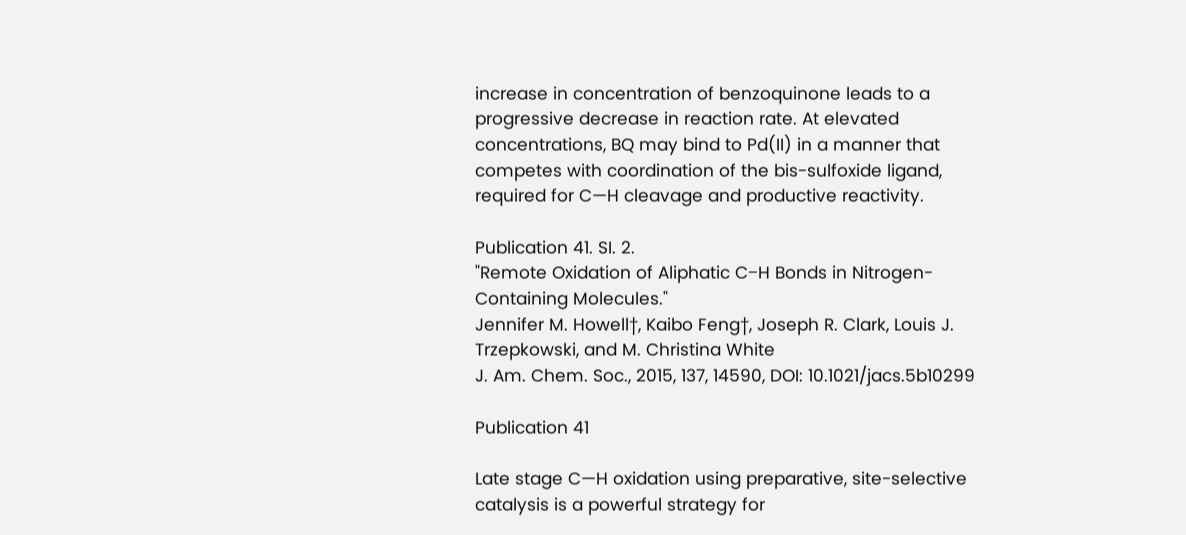increase in concentration of benzoquinone leads to a progressive decrease in reaction rate. At elevated concentrations, BQ may bind to Pd(II) in a manner that competes with coordination of the bis-sulfoxide ligand, required for C—H cleavage and productive reactivity.

Publication 41. SI. 2.
"Remote Oxidation of Aliphatic C−H Bonds in Nitrogen-Containing Molecules."
Jennifer M. Howell†, Kaibo Feng†, Joseph R. Clark, Louis J. Trzepkowski, and M. Christina White
J. Am. Chem. Soc., 2015, 137, 14590, DOI: 10.1021/jacs.5b10299

Publication 41

Late stage C—H oxidation using preparative, site-selective catalysis is a powerful strategy for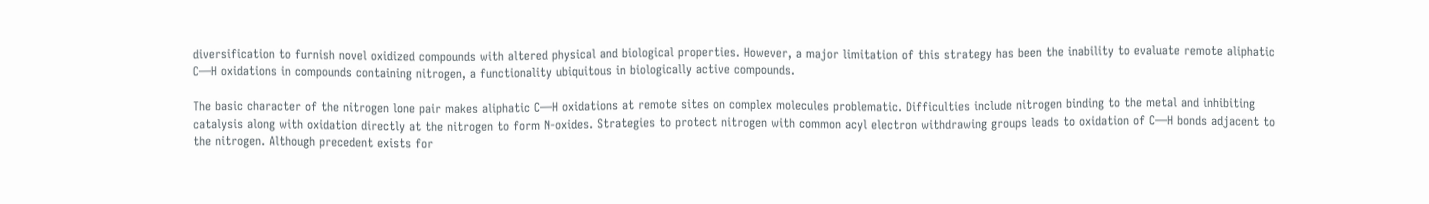diversification to furnish novel oxidized compounds with altered physical and biological properties. However, a major limitation of this strategy has been the inability to evaluate remote aliphatic C—H oxidations in compounds containing nitrogen, a functionality ubiquitous in biologically active compounds.

The basic character of the nitrogen lone pair makes aliphatic C—H oxidations at remote sites on complex molecules problematic. Difficulties include nitrogen binding to the metal and inhibiting catalysis along with oxidation directly at the nitrogen to form N-oxides. Strategies to protect nitrogen with common acyl electron withdrawing groups leads to oxidation of C—H bonds adjacent to the nitrogen. Although precedent exists for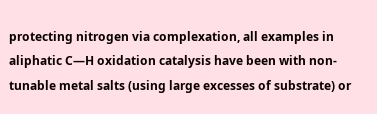protecting nitrogen via complexation, all examples in aliphatic C—H oxidation catalysis have been with non-tunable metal salts (using large excesses of substrate) or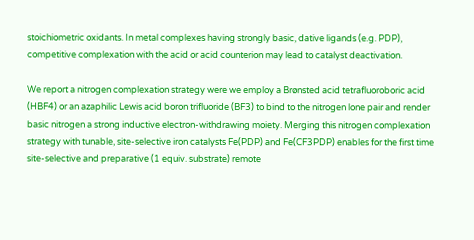stoichiometric oxidants. In metal complexes having strongly basic, dative ligands (e.g. PDP), competitive complexation with the acid or acid counterion may lead to catalyst deactivation.

We report a nitrogen complexation strategy were we employ a Brønsted acid tetrafluoroboric acid (HBF4) or an azaphilic Lewis acid boron trifluoride (BF3) to bind to the nitrogen lone pair and render basic nitrogen a strong inductive electron-withdrawing moiety. Merging this nitrogen complexation strategy with tunable, site-selective iron catalysts Fe(PDP) and Fe(CF3PDP) enables for the first time site-selective and preparative (1 equiv. substrate) remote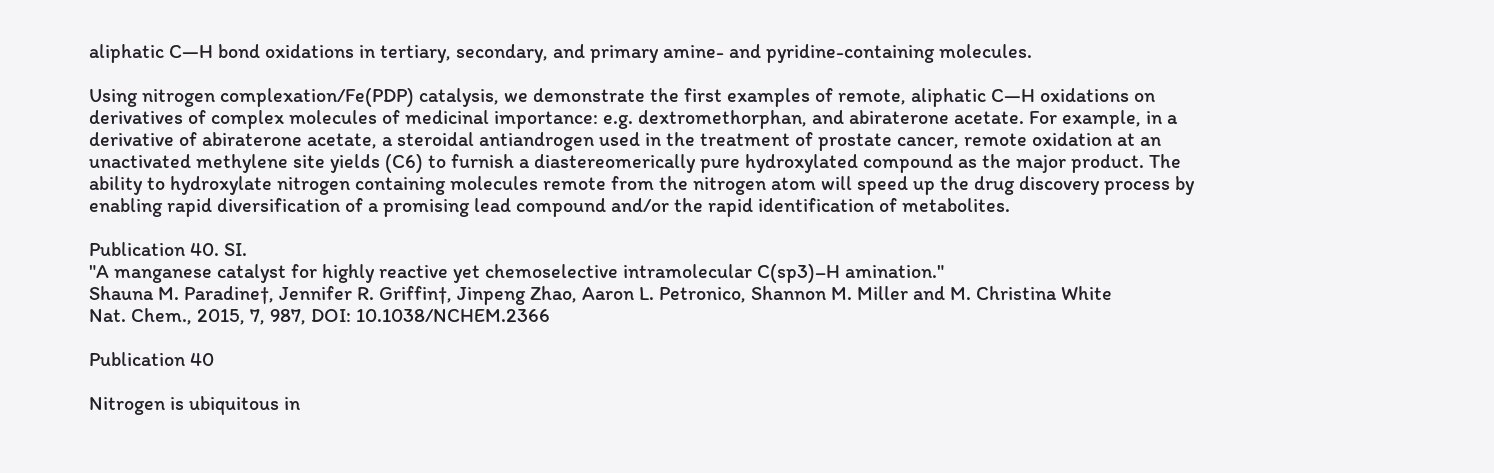aliphatic C—H bond oxidations in tertiary, secondary, and primary amine- and pyridine-containing molecules.

Using nitrogen complexation/Fe(PDP) catalysis, we demonstrate the first examples of remote, aliphatic C—H oxidations on derivatives of complex molecules of medicinal importance: e.g. dextromethorphan, and abiraterone acetate. For example, in a derivative of abiraterone acetate, a steroidal antiandrogen used in the treatment of prostate cancer, remote oxidation at an unactivated methylene site yields (C6) to furnish a diastereomerically pure hydroxylated compound as the major product. The ability to hydroxylate nitrogen containing molecules remote from the nitrogen atom will speed up the drug discovery process by enabling rapid diversification of a promising lead compound and/or the rapid identification of metabolites.

Publication 40. SI.
"A manganese catalyst for highly reactive yet chemoselective intramolecular C(sp3)–H amination."
Shauna M. Paradine†, Jennifer R. Griffin†, Jinpeng Zhao, Aaron L. Petronico, Shannon M. Miller and M. Christina White
Nat. Chem., 2015, 7, 987, DOI: 10.1038/NCHEM.2366

Publication 40

Nitrogen is ubiquitous in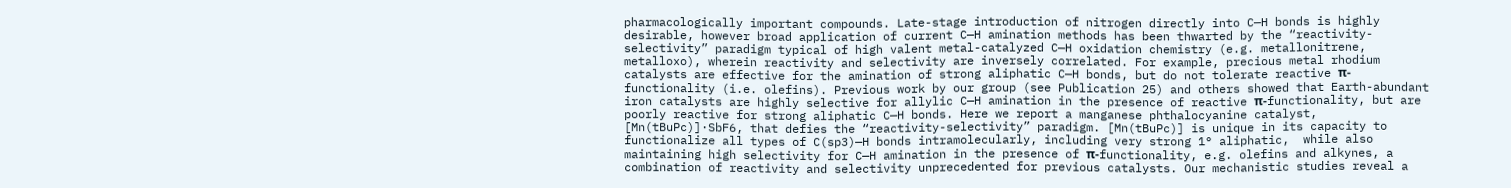pharmacologically important compounds. Late-stage introduction of nitrogen directly into C—H bonds is highly desirable, however broad application of current C—H amination methods has been thwarted by the “reactivity-selectivity” paradigm typical of high valent metal-catalyzed C—H oxidation chemistry (e.g. metallonitrene, metalloxo), wherein reactivity and selectivity are inversely correlated. For example, precious metal rhodium catalysts are effective for the amination of strong aliphatic C—H bonds, but do not tolerate reactive π-functionality (i.e. olefins). Previous work by our group (see Publication 25) and others showed that Earth-abundant iron catalysts are highly selective for allylic C—H amination in the presence of reactive π-functionality, but are poorly reactive for strong aliphatic C—H bonds. Here we report a manganese phthalocyanine catalyst, [Mn(tBuPc)]·SbF6, that defies the “reactivity-selectivity” paradigm. [Mn(tBuPc)] is unique in its capacity to functionalize all types of C(sp3)—H bonds intramolecularly, including very strong 1° aliphatic,  while also maintaining high selectivity for C—H amination in the presence of π-functionality, e.g. olefins and alkynes, a combination of reactivity and selectivity unprecedented for previous catalysts. Our mechanistic studies reveal a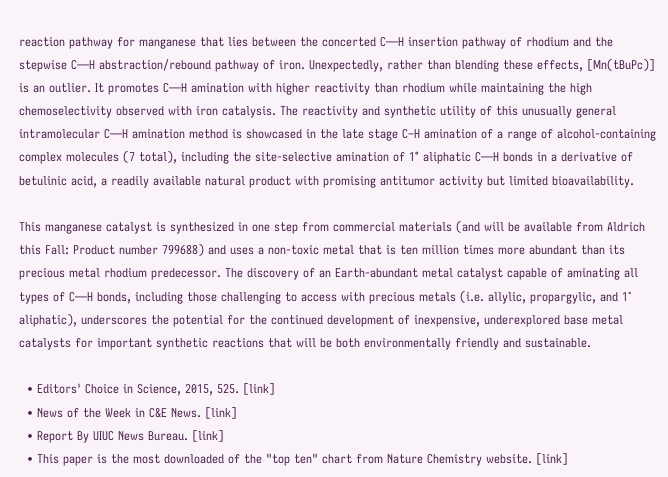reaction pathway for manganese that lies between the concerted C—H insertion pathway of rhodium and the stepwise C—H abstraction/rebound pathway of iron. Unexpectedly, rather than blending these effects, [Mn(tBuPc)] is an outlier. It promotes C—H amination with higher reactivity than rhodium while maintaining the high chemoselectivity observed with iron catalysis. The reactivity and synthetic utility of this unusually general intramolecular C—H amination method is showcased in the late stage C–H amination of a range of alcohol-containing complex molecules (7 total), including the site-selective amination of 1° aliphatic C—H bonds in a derivative of betulinic acid, a readily available natural product with promising antitumor activity but limited bioavailability.

This manganese catalyst is synthesized in one step from commercial materials (and will be available from Aldrich this Fall: Product number 799688) and uses a non-toxic metal that is ten million times more abundant than its precious metal rhodium predecessor. The discovery of an Earth-abundant metal catalyst capable of aminating all types of C—H bonds, including those challenging to access with precious metals (i.e. allylic, propargylic, and 1˚ aliphatic), underscores the potential for the continued development of inexpensive, underexplored base metal catalysts for important synthetic reactions that will be both environmentally friendly and sustainable.

  • Editors' Choice in Science, 2015, 525. [link]
  • News of the Week in C&E News. [link]
  • Report By UIUC News Bureau. [link]
  • This paper is the most downloaded of the "top ten" chart from Nature Chemistry website. [link]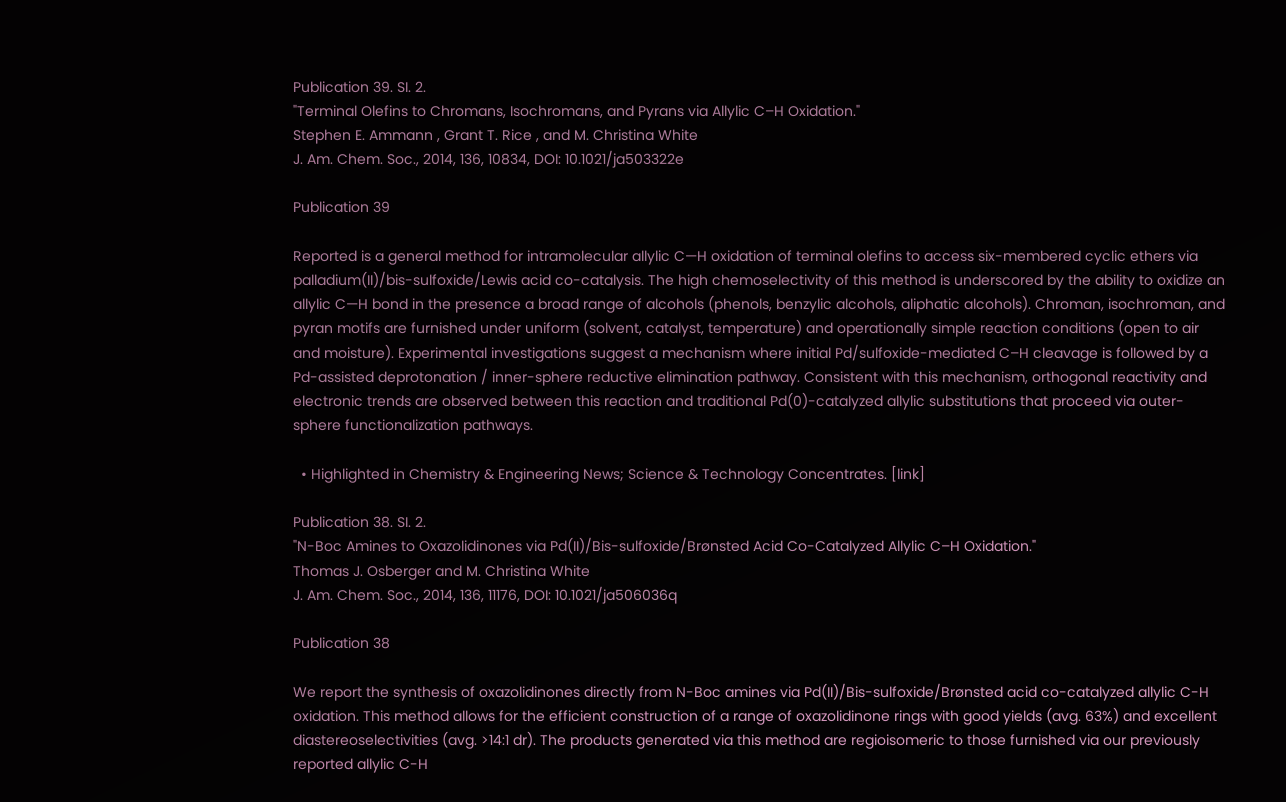Publication 39. SI. 2.
"Terminal Olefins to Chromans, Isochromans, and Pyrans via Allylic C–H Oxidation."
Stephen E. Ammann , Grant T. Rice , and M. Christina White
J. Am. Chem. Soc., 2014, 136, 10834, DOI: 10.1021/ja503322e

Publication 39

Reported is a general method for intramolecular allylic C—H oxidation of terminal olefins to access six-membered cyclic ethers via palladium(II)/bis-sulfoxide/Lewis acid co-catalysis. The high chemoselectivity of this method is underscored by the ability to oxidize an allylic C—H bond in the presence a broad range of alcohols (phenols, benzylic alcohols, aliphatic alcohols). Chroman, isochroman, and pyran motifs are furnished under uniform (solvent, catalyst, temperature) and operationally simple reaction conditions (open to air and moisture). Experimental investigations suggest a mechanism where initial Pd/sulfoxide-mediated C–H cleavage is followed by a Pd-assisted deprotonation / inner-sphere reductive elimination pathway. Consistent with this mechanism, orthogonal reactivity and electronic trends are observed between this reaction and traditional Pd(0)-catalyzed allylic substitutions that proceed via outer-sphere functionalization pathways.

  • Highlighted in Chemistry & Engineering News; Science & Technology Concentrates. [link]

Publication 38. SI. 2.
"N-Boc Amines to Oxazolidinones via Pd(II)/Bis-sulfoxide/Brønsted Acid Co-Catalyzed Allylic C–H Oxidation."
Thomas J. Osberger and M. Christina White
J. Am. Chem. Soc., 2014, 136, 11176, DOI: 10.1021/ja506036q

Publication 38

We report the synthesis of oxazolidinones directly from N-Boc amines via Pd(II)/Bis-sulfoxide/Brønsted acid co-catalyzed allylic C-H oxidation. This method allows for the efficient construction of a range of oxazolidinone rings with good yields (avg. 63%) and excellent diastereoselectivities (avg. >14:1 dr). The products generated via this method are regioisomeric to those furnished via our previously reported allylic C-H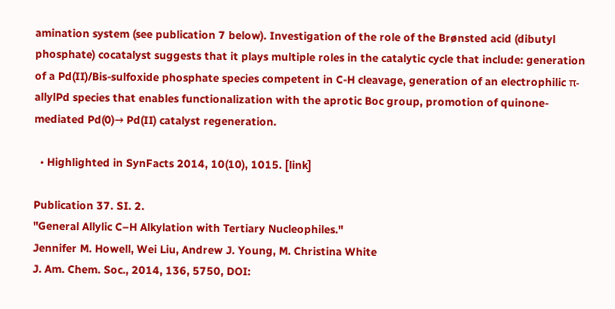amination system (see publication 7 below). Investigation of the role of the Brønsted acid (dibutyl phosphate) cocatalyst suggests that it plays multiple roles in the catalytic cycle that include: generation of a Pd(II)/Bis-sulfoxide phosphate species competent in C-H cleavage, generation of an electrophilic π-allylPd species that enables functionalization with the aprotic Boc group, promotion of quinone-mediated Pd(0)→ Pd(II) catalyst regeneration.

  • Highlighted in SynFacts 2014, 10(10), 1015. [link]

Publication 37. SI. 2.
"General Allylic C–H Alkylation with Tertiary Nucleophiles."
Jennifer M. Howell, Wei Liu, Andrew J. Young, M. Christina White
J. Am. Chem. Soc., 2014, 136, 5750, DOI: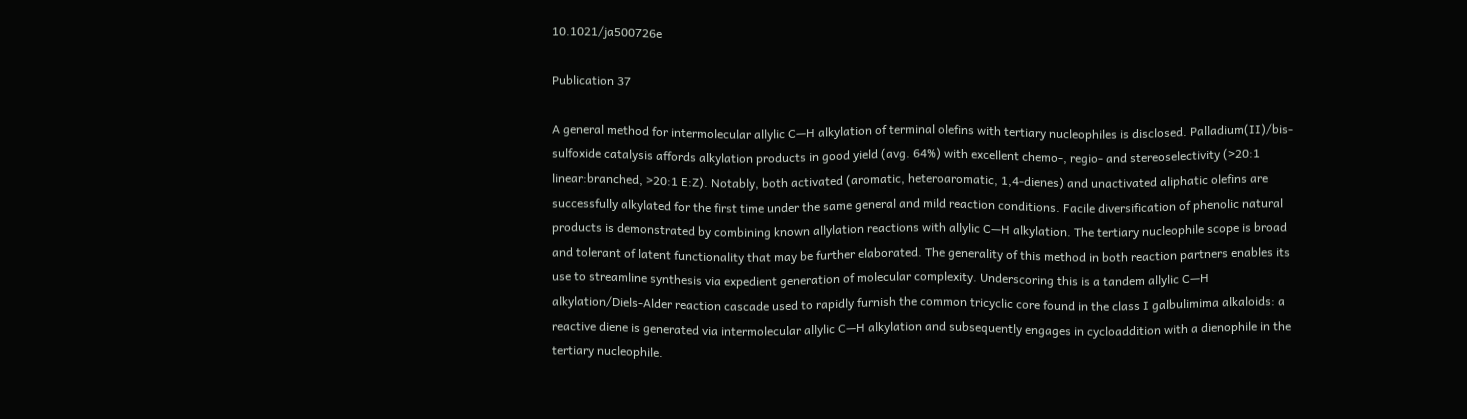10.1021/ja500726e

Publication 37

A general method for intermolecular allylic C—H alkylation of terminal olefins with tertiary nucleophiles is disclosed. Palladium(II)/bis-sulfoxide catalysis affords alkylation products in good yield (avg. 64%) with excellent chemo-, regio- and stereoselectivity (>20:1 linear:branched, >20:1 E:Z). Notably, both activated (aromatic, heteroaromatic, 1,4-dienes) and unactivated aliphatic olefins are successfully alkylated for the first time under the same general and mild reaction conditions. Facile diversification of phenolic natural products is demonstrated by combining known allylation reactions with allylic C—H alkylation. The tertiary nucleophile scope is broad and tolerant of latent functionality that may be further elaborated. The generality of this method in both reaction partners enables its use to streamline synthesis via expedient generation of molecular complexity. Underscoring this is a tandem allylic C—H alkylation/Diels-Alder reaction cascade used to rapidly furnish the common tricyclic core found in the class I galbulimima alkaloids: a reactive diene is generated via intermolecular allylic C—H alkylation and subsequently engages in cycloaddition with a dienophile in the tertiary nucleophile.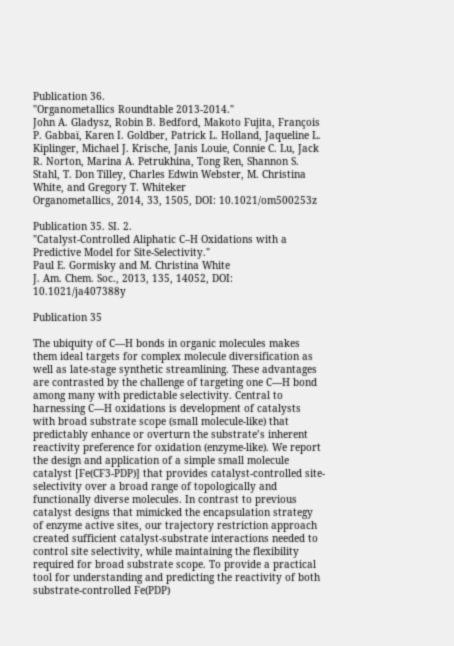Publication 36.
"Organometallics Roundtable 2013-2014."
John A. Gladysz, Robin B. Bedford, Makoto Fujita, François P. Gabbaï, Karen I. Goldber, Patrick L. Holland, Jaqueline L. Kiplinger, Michael J. Krische, Janis Louie, Connie C. Lu, Jack R. Norton, Marina A. Petrukhina, Tong Ren, Shannon S. Stahl, T. Don Tilley, Charles Edwin Webster, M. Christina White, and Gregory T. Whiteker
Organometallics, 2014, 33, 1505, DOI: 10.1021/om500253z

Publication 35. SI. 2.
"Catalyst-Controlled Aliphatic C–H Oxidations with a Predictive Model for Site-Selectivity."
Paul E. Gormisky and M. Christina White
J. Am. Chem. Soc., 2013, 135, 14052, DOI: 10.1021/ja407388y

Publication 35

The ubiquity of C—H bonds in organic molecules makes them ideal targets for complex molecule diversification as well as late-stage synthetic streamlining. These advantages are contrasted by the challenge of targeting one C—H bond among many with predictable selectivity. Central to harnessing C—H oxidations is development of catalysts with broad substrate scope (small molecule-like) that predictably enhance or overturn the substrate’s inherent reactivity preference for oxidation (enzyme-like). We report the design and application of a simple small molecule catalyst [Fe(CF3-PDP)] that provides catalyst-controlled site-selectivity over a broad range of topologically and functionally diverse molecules. In contrast to previous catalyst designs that mimicked the encapsulation strategy of enzyme active sites, our trajectory restriction approach created sufficient catalyst-substrate interactions needed to control site selectivity, while maintaining the flexibility required for broad substrate scope. To provide a practical tool for understanding and predicting the reactivity of both substrate-controlled Fe(PDP)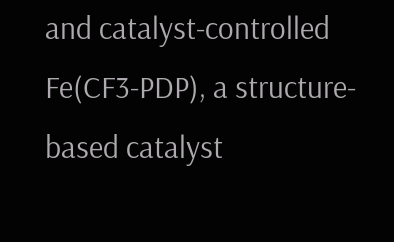and catalyst-controlled Fe(CF3-PDP), a structure-based catalyst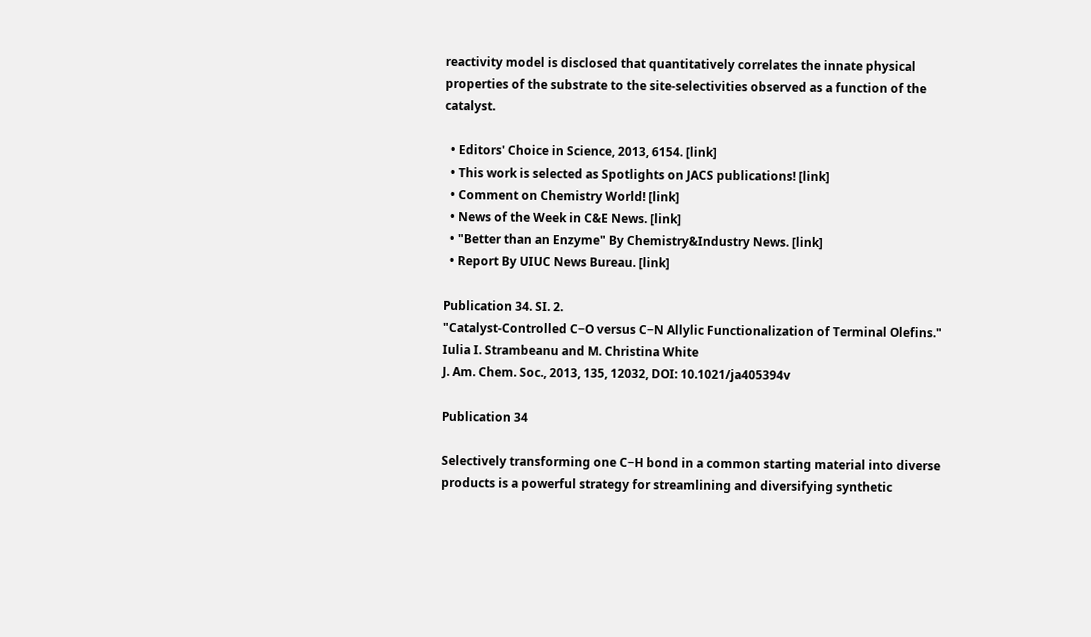reactivity model is disclosed that quantitatively correlates the innate physical properties of the substrate to the site-selectivities observed as a function of the catalyst.

  • Editors' Choice in Science, 2013, 6154. [link]
  • This work is selected as Spotlights on JACS publications! [link]
  • Comment on Chemistry World! [link]
  • News of the Week in C&E News. [link]
  • "Better than an Enzyme" By Chemistry&Industry News. [link]
  • Report By UIUC News Bureau. [link]

Publication 34. SI. 2.
"Catalyst-Controlled C−O versus C−N Allylic Functionalization of Terminal Olefins."
Iulia I. Strambeanu and M. Christina White
J. Am. Chem. Soc., 2013, 135, 12032, DOI: 10.1021/ja405394v

Publication 34

Selectively transforming one C−H bond in a common starting material into diverse products is a powerful strategy for streamlining and diversifying synthetic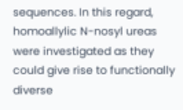sequences. In this regard, homoallylic N-nosyl ureas were investigated as they could give rise to functionally diverse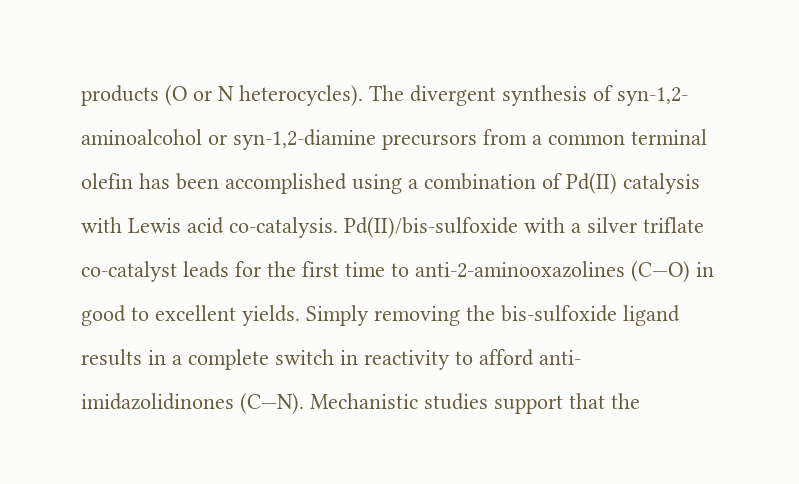products (O or N heterocycles). The divergent synthesis of syn-1,2-aminoalcohol or syn-1,2-diamine precursors from a common terminal olefin has been accomplished using a combination of Pd(II) catalysis with Lewis acid co-catalysis. Pd(II)/bis-sulfoxide with a silver triflate co-catalyst leads for the first time to anti-2-aminooxazolines (C—O) in good to excellent yields. Simply removing the bis-sulfoxide ligand results in a complete switch in reactivity to afford anti-imidazolidinones (C—N). Mechanistic studies support that the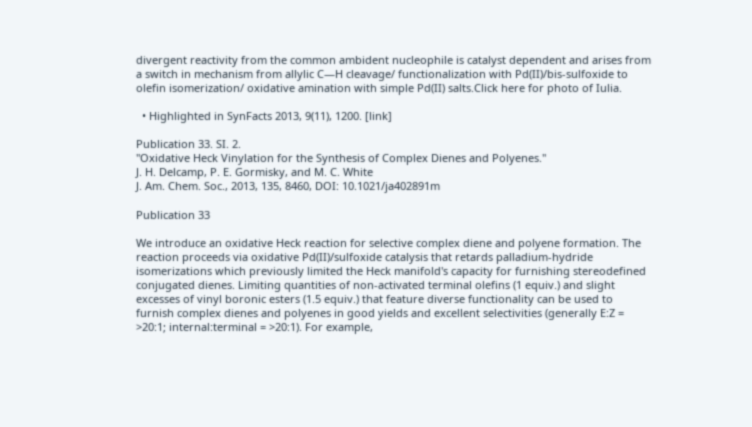divergent reactivity from the common ambident nucleophile is catalyst dependent and arises from a switch in mechanism from allylic C—H cleavage/ functionalization with Pd(II)/bis-sulfoxide to olefin isomerization/ oxidative amination with simple Pd(II) salts.Click here for photo of Iulia.

  • Highlighted in SynFacts 2013, 9(11), 1200. [link]

Publication 33. SI. 2.
"Oxidative Heck Vinylation for the Synthesis of Complex Dienes and Polyenes."
J. H. Delcamp, P. E. Gormisky, and M. C. White
J. Am. Chem. Soc., 2013, 135, 8460, DOI: 10.1021/ja402891m

Publication 33

We introduce an oxidative Heck reaction for selective complex diene and polyene formation. The reaction proceeds via oxidative Pd(II)/sulfoxide catalysis that retards palladium-hydride isomerizations which previously limited the Heck manifold's capacity for furnishing stereodefined conjugated dienes. Limiting quantities of non-activated terminal olefins (1 equiv.) and slight excesses of vinyl boronic esters (1.5 equiv.) that feature diverse functionality can be used to furnish complex dienes and polyenes in good yields and excellent selectivities (generally E:Z = >20:1; internal:terminal = >20:1). For example,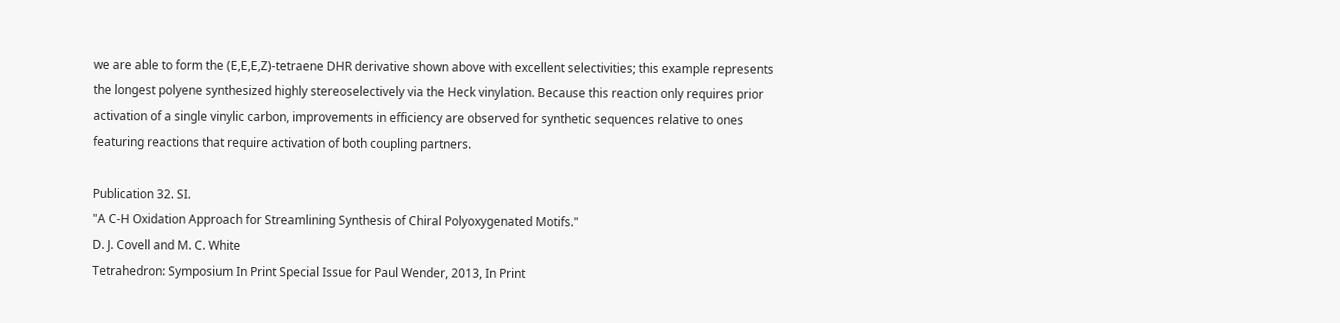we are able to form the (E,E,E,Z)-tetraene DHR derivative shown above with excellent selectivities; this example represents the longest polyene synthesized highly stereoselectively via the Heck vinylation. Because this reaction only requires prior activation of a single vinylic carbon, improvements in efficiency are observed for synthetic sequences relative to ones featuring reactions that require activation of both coupling partners.

Publication 32. SI.
"A C-H Oxidation Approach for Streamlining Synthesis of Chiral Polyoxygenated Motifs."
D. J. Covell and M. C. White
Tetrahedron: Symposium In Print Special Issue for Paul Wender, 2013, In Print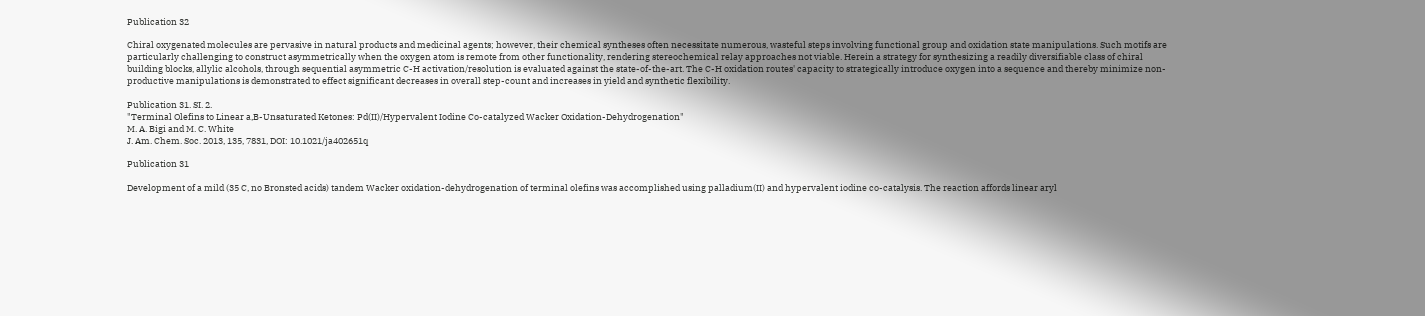Publication 32

Chiral oxygenated molecules are pervasive in natural products and medicinal agents; however, their chemical syntheses often necessitate numerous, wasteful steps involving functional group and oxidation state manipulations. Such motifs are particularly challenging to construct asymmetrically when the oxygen atom is remote from other functionality, rendering stereochemical relay approaches not viable. Herein a strategy for synthesizing a readily diversifiable class of chiral building blocks, allylic alcohols, through sequential asymmetric C-H activation/resolution is evaluated against the state-of-the-art. The C-H oxidation routes' capacity to strategically introduce oxygen into a sequence and thereby minimize non-productive manipulations is demonstrated to effect significant decreases in overall step-count and increases in yield and synthetic flexibility.

Publication 31. SI. 2.
"Terminal Olefins to Linear a,B-Unsaturated Ketones: Pd(II)/Hypervalent Iodine Co-catalyzed Wacker Oxidation-Dehydrogenation"
M. A. Bigi and M. C. White
J. Am. Chem. Soc. 2013, 135, 7831, DOI: 10.1021/ja402651q

Publication 31

Development of a mild (35 C, no Bronsted acids) tandem Wacker oxidation-dehydrogenation of terminal olefins was accomplished using palladium(II) and hypervalent iodine co-catalysis. The reaction affords linear aryl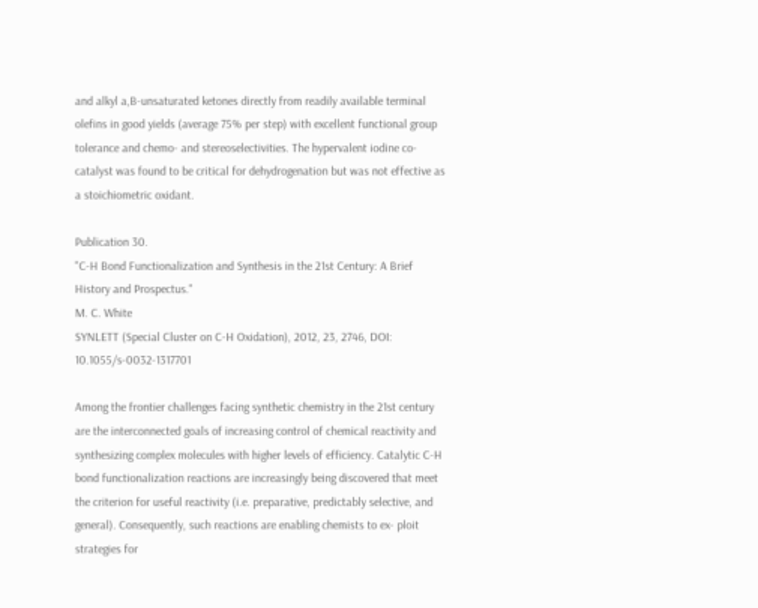and alkyl a,B-unsaturated ketones directly from readily available terminal olefins in good yields (average 75% per step) with excellent functional group tolerance and chemo- and stereoselectivities. The hypervalent iodine co-catalyst was found to be critical for dehydrogenation but was not effective as a stoichiometric oxidant.

Publication 30.
"C-H Bond Functionalization and Synthesis in the 21st Century: A Brief History and Prospectus."
M. C. White
SYNLETT (Special Cluster on C-H Oxidation), 2012, 23, 2746, DOI: 10.1055/s-0032-1317701

Among the frontier challenges facing synthetic chemistry in the 21st century are the interconnected goals of increasing control of chemical reactivity and synthesizing complex molecules with higher levels of efficiency. Catalytic C-H bond functionalization reactions are increasingly being discovered that meet the criterion for useful reactivity (i.e. preparative, predictably selective, and general). Consequently, such reactions are enabling chemists to ex- ploit strategies for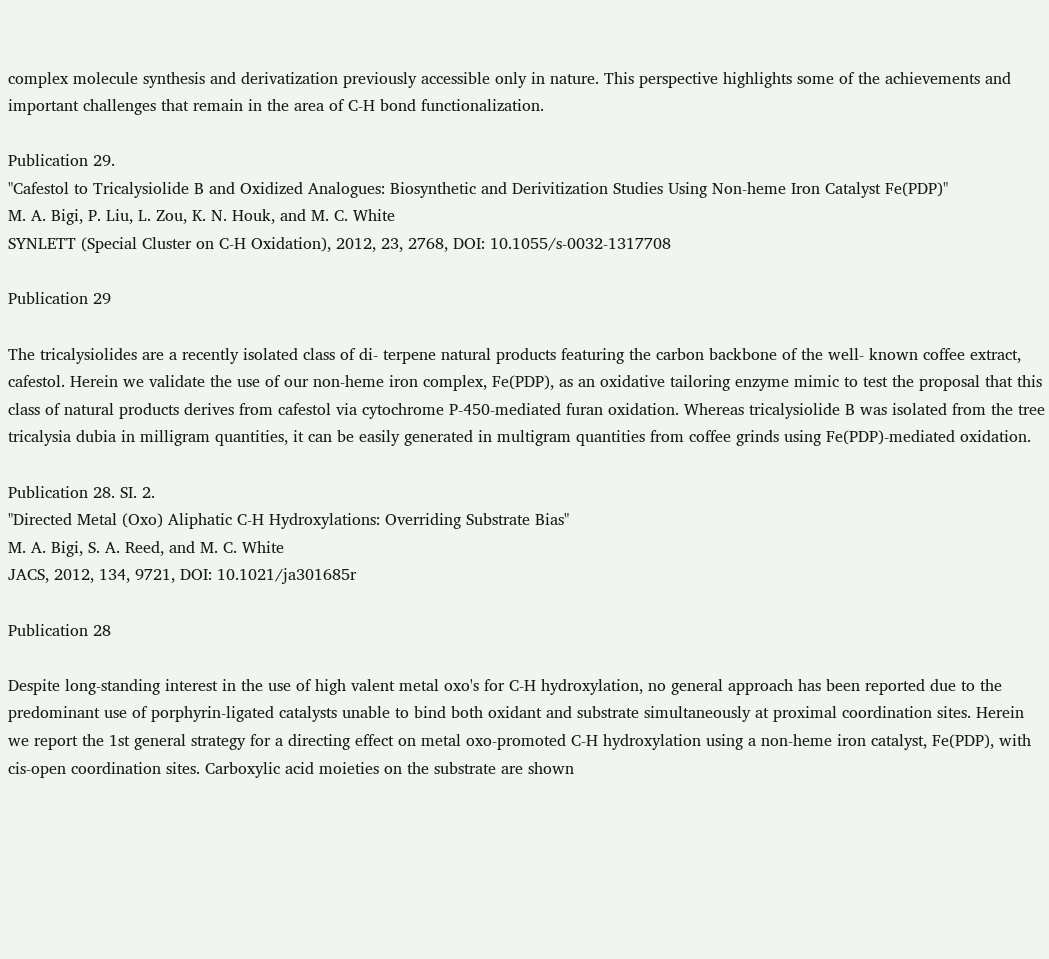complex molecule synthesis and derivatization previously accessible only in nature. This perspective highlights some of the achievements and important challenges that remain in the area of C-H bond functionalization.

Publication 29.
"Cafestol to Tricalysiolide B and Oxidized Analogues: Biosynthetic and Derivitization Studies Using Non-heme Iron Catalyst Fe(PDP)"
M. A. Bigi, P. Liu, L. Zou, K. N. Houk, and M. C. White
SYNLETT (Special Cluster on C-H Oxidation), 2012, 23, 2768, DOI: 10.1055/s-0032-1317708

Publication 29

The tricalysiolides are a recently isolated class of di- terpene natural products featuring the carbon backbone of the well- known coffee extract, cafestol. Herein we validate the use of our non-heme iron complex, Fe(PDP), as an oxidative tailoring enzyme mimic to test the proposal that this class of natural products derives from cafestol via cytochrome P-450-mediated furan oxidation. Whereas tricalysiolide B was isolated from the tree tricalysia dubia in milligram quantities, it can be easily generated in multigram quantities from coffee grinds using Fe(PDP)-mediated oxidation.

Publication 28. SI. 2.
"Directed Metal (Oxo) Aliphatic C-H Hydroxylations: Overriding Substrate Bias"
M. A. Bigi, S. A. Reed, and M. C. White
JACS, 2012, 134, 9721, DOI: 10.1021/ja301685r

Publication 28

Despite long-standing interest in the use of high valent metal oxo's for C-H hydroxylation, no general approach has been reported due to the predominant use of porphyrin-ligated catalysts unable to bind both oxidant and substrate simultaneously at proximal coordination sites. Herein we report the 1st general strategy for a directing effect on metal oxo-promoted C-H hydroxylation using a non-heme iron catalyst, Fe(PDP), with cis-open coordination sites. Carboxylic acid moieties on the substrate are shown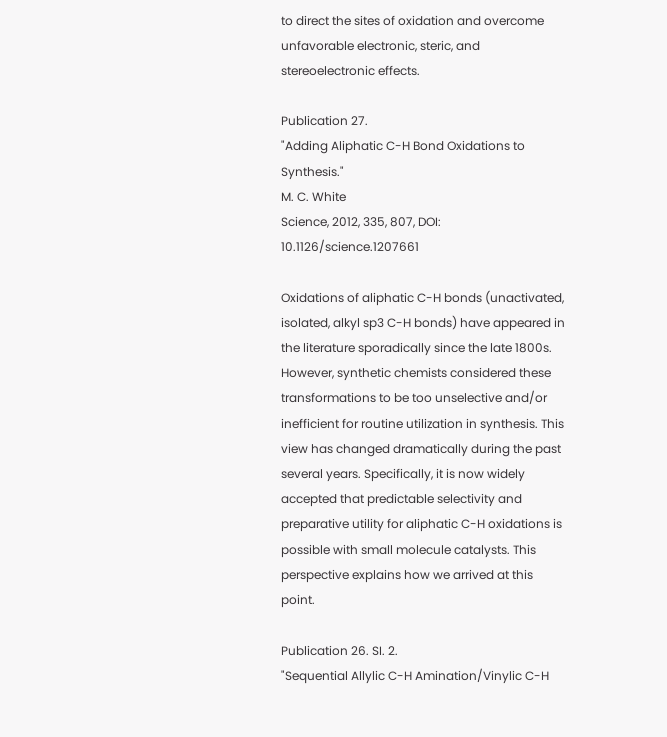to direct the sites of oxidation and overcome unfavorable electronic, steric, and stereoelectronic effects.

Publication 27.
"Adding Aliphatic C-H Bond Oxidations to Synthesis."
M. C. White
Science, 2012, 335, 807, DOI: 10.1126/science.1207661

Oxidations of aliphatic C-H bonds (unactivated, isolated, alkyl sp3 C-H bonds) have appeared in the literature sporadically since the late 1800s. However, synthetic chemists considered these transformations to be too unselective and/or inefficient for routine utilization in synthesis. This view has changed dramatically during the past several years. Specifically, it is now widely accepted that predictable selectivity and preparative utility for aliphatic C-H oxidations is possible with small molecule catalysts. This perspective explains how we arrived at this point.

Publication 26. SI. 2.
"Sequential Allylic C-H Amination/Vinylic C-H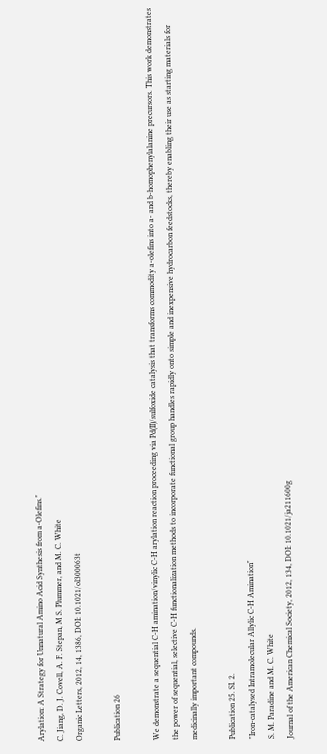Arylation: A Strategy for Unnatural Amino Acid Synthesis from a-Olefins."
C. Jiang, D. J. Covell, A. F. Stepan, M S. Plummer, and M. C. White
Organic Letters, 2012, 14, 1386, DOI: 10.1021/ol300063t

Publication 26

We demonstrate a sequential C-H amination/vinylic C-H arylation reaction proceeding via Pd(II)/sulfoxide catalysis that transforms commodity a-olefins into a- and b-homophenylalanine precursors. This work demonstrates the power of sequential, selective C-H functionalization methods to incorporate functional group handles rapidly onto simple and inexpensive hydrocarbon feedstocks, thereby enabling their use as starting materials for medicinally important compounds.

Publication 25. SI. 2.
"Iron-catalysed Intramolecular Allylic C-H Amination"
S. M. Paradine and M. C. White
Journal of the American Chemical Society, 2012, 134, DOI: 10.1021/ja211600g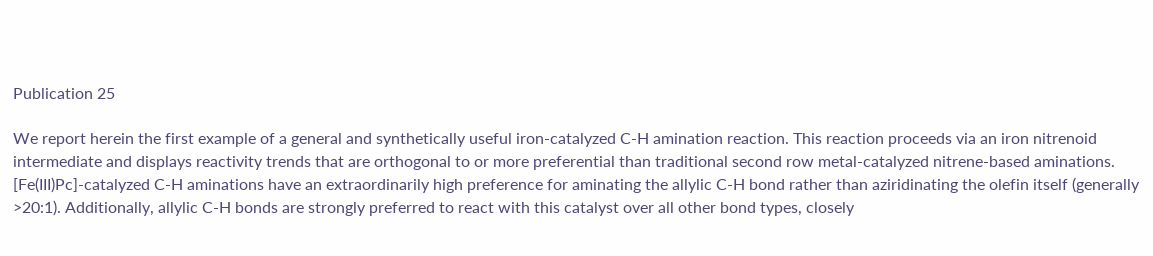Publication 25

We report herein the first example of a general and synthetically useful iron-catalyzed C-H amination reaction. This reaction proceeds via an iron nitrenoid intermediate and displays reactivity trends that are orthogonal to or more preferential than traditional second row metal-catalyzed nitrene-based aminations. [Fe(III)Pc]-catalyzed C-H aminations have an extraordinarily high preference for aminating the allylic C-H bond rather than aziridinating the olefin itself (generally >20:1). Additionally, allylic C-H bonds are strongly preferred to react with this catalyst over all other bond types, closely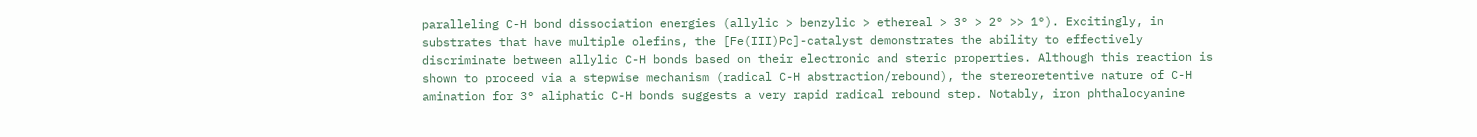paralleling C-H bond dissociation energies (allylic > benzylic > ethereal > 3° > 2° >> 1°). Excitingly, in substrates that have multiple olefins, the [Fe(III)Pc]-catalyst demonstrates the ability to effectively discriminate between allylic C-H bonds based on their electronic and steric properties. Although this reaction is shown to proceed via a stepwise mechanism (radical C-H abstraction/rebound), the stereoretentive nature of C-H amination for 3° aliphatic C-H bonds suggests a very rapid radical rebound step. Notably, iron phthalocyanine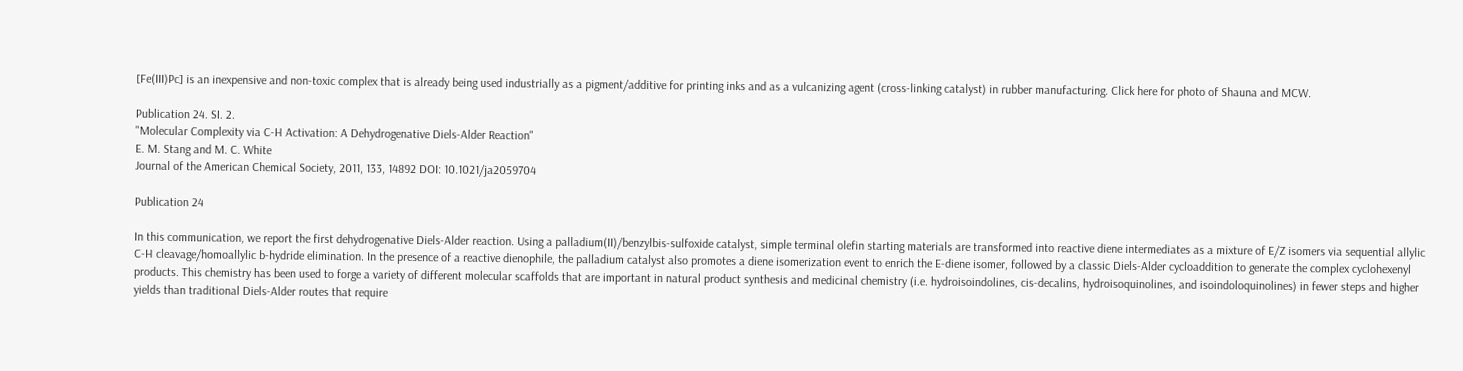[Fe(III)Pc] is an inexpensive and non-toxic complex that is already being used industrially as a pigment/additive for printing inks and as a vulcanizing agent (cross-linking catalyst) in rubber manufacturing. Click here for photo of Shauna and MCW.

Publication 24. SI. 2.
"Molecular Complexity via C-H Activation: A Dehydrogenative Diels-Alder Reaction"
E. M. Stang and M. C. White
Journal of the American Chemical Society, 2011, 133, 14892 DOI: 10.1021/ja2059704

Publication 24

In this communication, we report the first dehydrogenative Diels-Alder reaction. Using a palladium(II)/benzylbis-sulfoxide catalyst, simple terminal olefin starting materials are transformed into reactive diene intermediates as a mixture of E/Z isomers via sequential allylic C-H cleavage/homoallylic b-hydride elimination. In the presence of a reactive dienophile, the palladium catalyst also promotes a diene isomerization event to enrich the E-diene isomer, followed by a classic Diels-Alder cycloaddition to generate the complex cyclohexenyl products. This chemistry has been used to forge a variety of different molecular scaffolds that are important in natural product synthesis and medicinal chemistry (i.e. hydroisoindolines, cis-decalins, hydroisoquinolines, and isoindoloquinolines) in fewer steps and higher yields than traditional Diels-Alder routes that require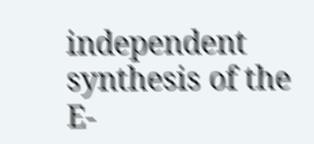independent synthesis of the E-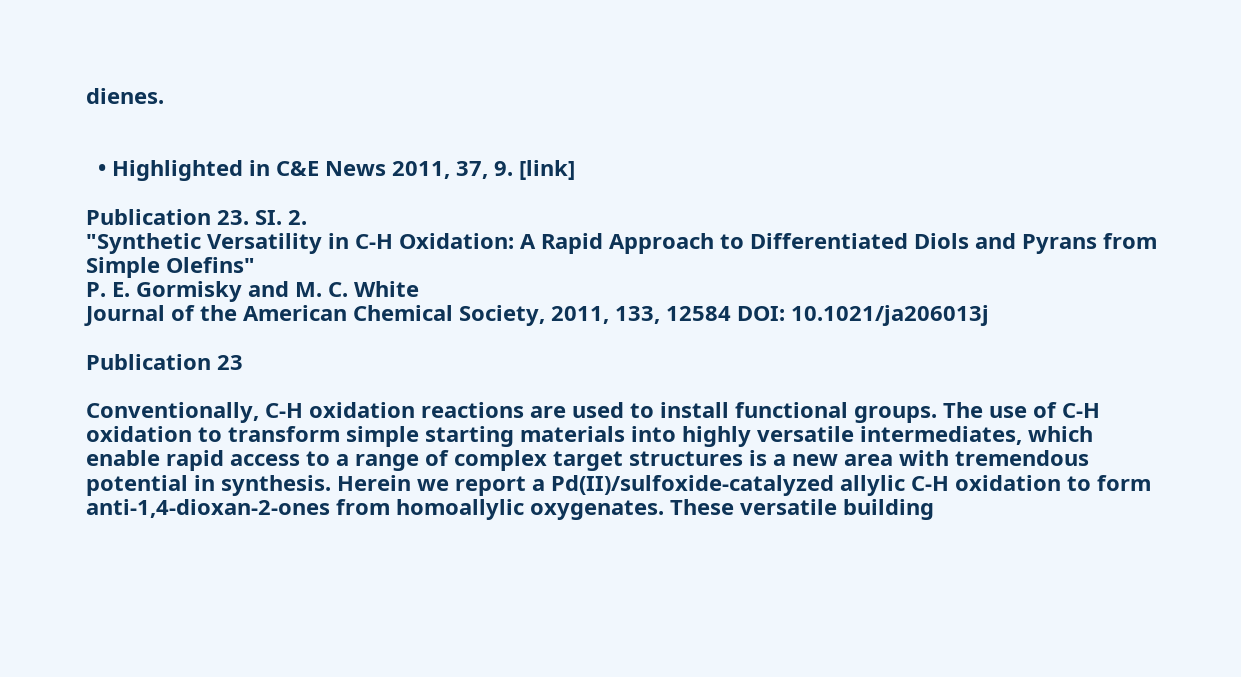dienes.


  • Highlighted in C&E News 2011, 37, 9. [link]

Publication 23. SI. 2.
"Synthetic Versatility in C-H Oxidation: A Rapid Approach to Differentiated Diols and Pyrans from Simple Olefins"
P. E. Gormisky and M. C. White
Journal of the American Chemical Society, 2011, 133, 12584 DOI: 10.1021/ja206013j

Publication 23

Conventionally, C-H oxidation reactions are used to install functional groups. The use of C-H oxidation to transform simple starting materials into highly versatile intermediates, which enable rapid access to a range of complex target structures is a new area with tremendous potential in synthesis. Herein we report a Pd(II)/sulfoxide-catalyzed allylic C-H oxidation to form anti-1,4-dioxan-2-ones from homoallylic oxygenates. These versatile building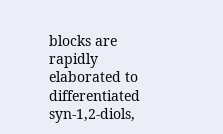blocks are rapidly elaborated to differentiated syn-1,2-diols,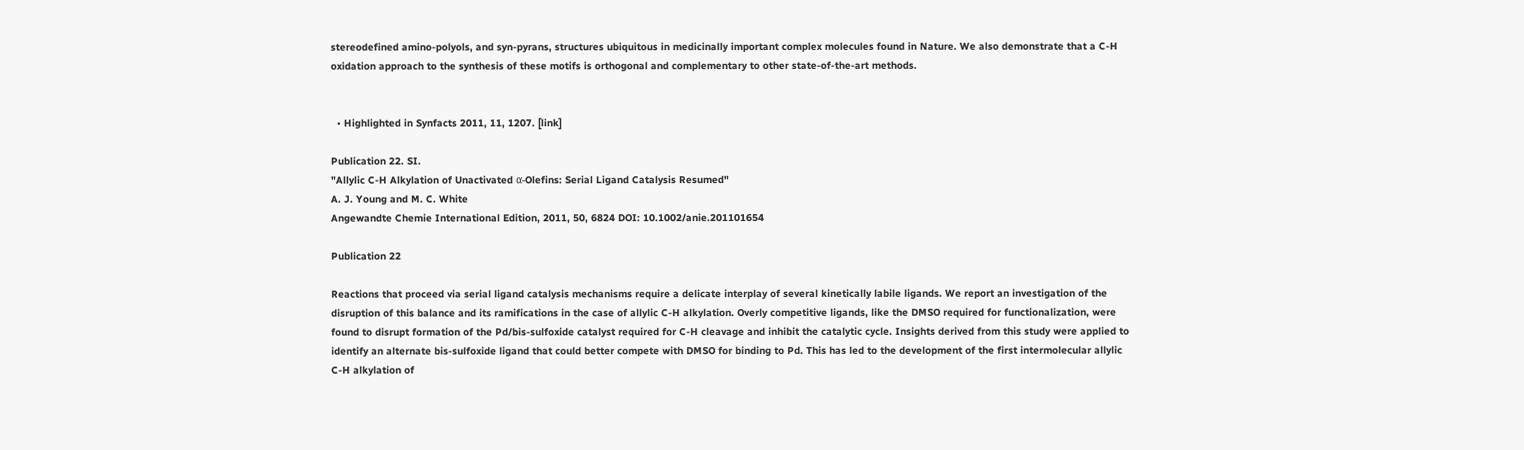stereodefined amino-polyols, and syn-pyrans, structures ubiquitous in medicinally important complex molecules found in Nature. We also demonstrate that a C-H oxidation approach to the synthesis of these motifs is orthogonal and complementary to other state-of-the-art methods.


  • Highlighted in Synfacts 2011, 11, 1207. [link]

Publication 22. SI.
"Allylic C-H Alkylation of Unactivated α-Olefins: Serial Ligand Catalysis Resumed"
A. J. Young and M. C. White
Angewandte Chemie International Edition, 2011, 50, 6824 DOI: 10.1002/anie.201101654

Publication 22

Reactions that proceed via serial ligand catalysis mechanisms require a delicate interplay of several kinetically labile ligands. We report an investigation of the disruption of this balance and its ramifications in the case of allylic C-H alkylation. Overly competitive ligands, like the DMSO required for functionalization, were found to disrupt formation of the Pd/bis-sulfoxide catalyst required for C-H cleavage and inhibit the catalytic cycle. Insights derived from this study were applied to identify an alternate bis-sulfoxide ligand that could better compete with DMSO for binding to Pd. This has led to the development of the first intermolecular allylic C-H alkylation of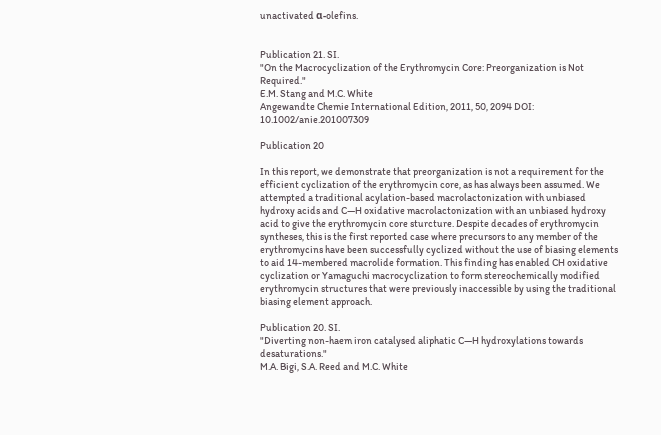unactivated α-olefins.


Publication 21. SI.
"On the Macrocyclization of the Erythromycin Core: Preorganization is Not Required."
E.M. Stang and M.C. White
Angewandte Chemie International Edition, 2011, 50, 2094 DOI: 10.1002/anie.201007309

Publication 20

In this report, we demonstrate that preorganization is not a requirement for the efficient cyclization of the erythromycin core, as has always been assumed. We attempted a traditional acylation-based macrolactonization with unbiased hydroxy acids and C—H oxidative macrolactonization with an unbiased hydroxy acid to give the erythromycin core sturcture. Despite decades of erythromycin syntheses, this is the first reported case where precursors to any member of the erythromycins have been successfully cyclized without the use of biasing elements to aid 14-membered macrolide formation. This finding has enabled CH oxidative cyclization or Yamaguchi macrocyclization to form stereochemically modified erythromycin structures that were previously inaccessible by using the traditional biasing element approach.

Publication 20. SI.
"Diverting non-haem iron catalysed aliphatic C—H hydroxylations towards desaturations."
M.A. Bigi, S.A. Reed and M.C. White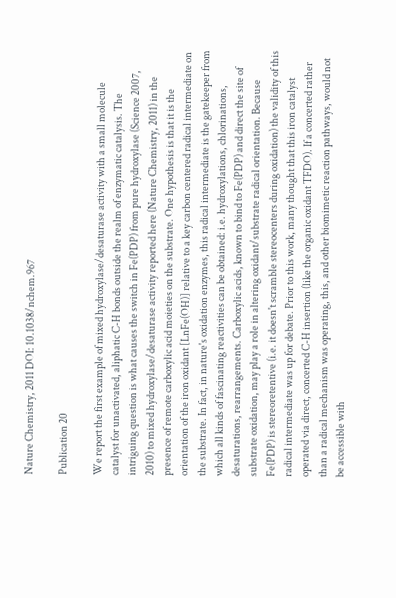Nature Chemistry, 2011 DOI: 10.1038/nchem.967

Publication 20

We report the first example of mixed hydroxylase/desaturase activity with a small molecule catalyst for unactivated, aliphatic C-H bonds outside the realm of enzymatic catalysis. The intriguing question is what causes the switch in Fe(PDP) from pure hydroxylase (Science 2007, 2010) to mixed hydroxylase/desaturase activity reported here (Nature Chemistry, 2011) in the presence of remote carboxylic acid moieties on the substrate. One hypothesis is that it is the orientation of the iron oxidant [LnFe(OH)] relative to a key carbon centered radical intermediate on the substrate. In fact, in nature's oxidation enzymes, this radical intermediate is the gatekeeper from which all kinds of fascinating reactivities can be obtained: i.e. hydroxylations, chlorinations, desaturations, rearrangements. Carboxylic acids, known to bind to Fe(PDP) and direct the site of substrate oxidation, may play a role in altering oxidant/substrate radical orientation. Because Fe(PDP) is stereoretentive (i.e. it doesn't scramble stereocenters during oxidation) the validity of this radical intermediate was up for debate. Prior to this work, many thought that this iron catalyst operated via direct, concerted C-H insertion (like the organic oxidant TFDO). If a concerted rather than a radical mechanism was operating, this, and other biomimetic reaction pathways, would not be accessible with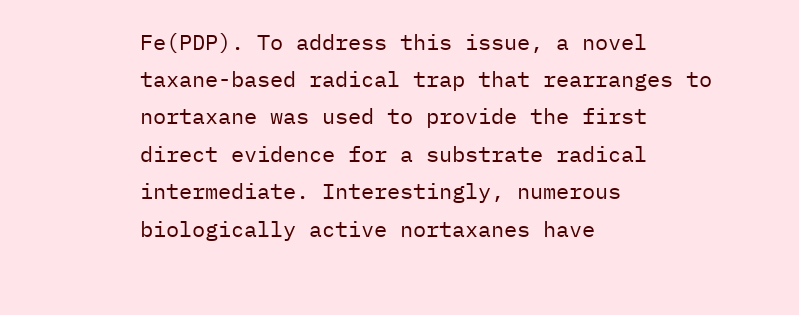Fe(PDP). To address this issue, a novel taxane-based radical trap that rearranges to nortaxane was used to provide the first direct evidence for a substrate radical intermediate. Interestingly, numerous biologically active nortaxanes have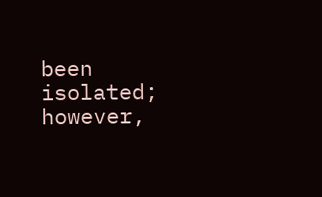been isolated; however,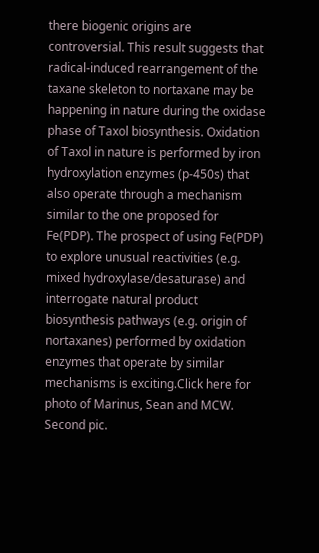there biogenic origins are controversial. This result suggests that radical-induced rearrangement of the taxane skeleton to nortaxane may be happening in nature during the oxidase phase of Taxol biosynthesis. Oxidation of Taxol in nature is performed by iron hydroxylation enzymes (p-450s) that also operate through a mechanism similar to the one proposed for Fe(PDP). The prospect of using Fe(PDP) to explore unusual reactivities (e.g. mixed hydroxylase/desaturase) and interrogate natural product biosynthesis pathways (e.g. origin of nortaxanes) performed by oxidation enzymes that operate by similar mechanisms is exciting.Click here for photo of Marinus, Sean and MCW. Second pic.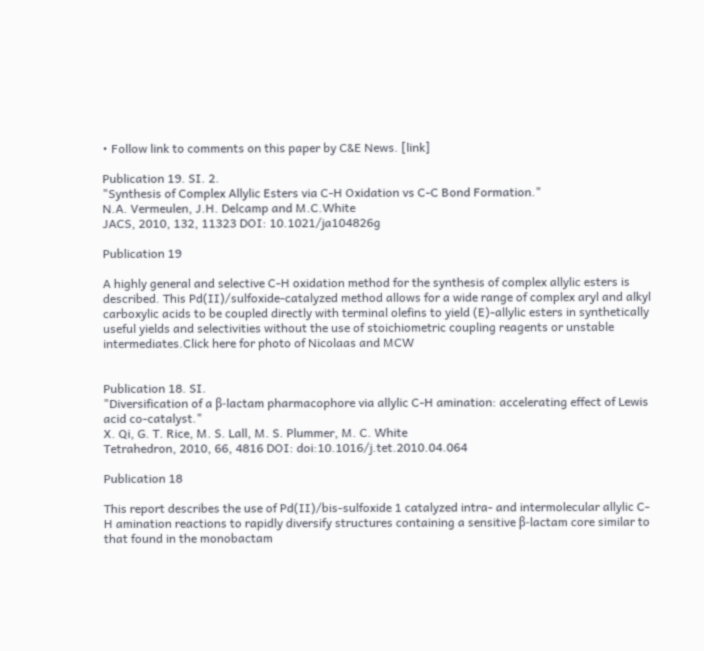• Follow link to comments on this paper by C&E News. [link]

Publication 19. SI. 2.
"Synthesis of Complex Allylic Esters via C-H Oxidation vs C-C Bond Formation."
N.A. Vermeulen, J.H. Delcamp and M.C.White
JACS, 2010, 132, 11323 DOI: 10.1021/ja104826g

Publication 19

A highly general and selective C-H oxidation method for the synthesis of complex allylic esters is described. This Pd(II)/sulfoxide-catalyzed method allows for a wide range of complex aryl and alkyl carboxylic acids to be coupled directly with terminal olefins to yield (E)-allylic esters in synthetically useful yields and selectivities without the use of stoichiometric coupling reagents or unstable intermediates.Click here for photo of Nicolaas and MCW


Publication 18. SI.
"Diversification of a β-lactam pharmacophore via allylic C-H amination: accelerating effect of Lewis acid co-catalyst."
X. Qi, G. T. Rice, M. S. Lall, M. S. Plummer, M. C. White
Tetrahedron, 2010, 66, 4816 DOI: doi:10.1016/j.tet.2010.04.064

Publication 18

This report describes the use of Pd(II)/bis-sulfoxide 1 catalyzed intra- and intermolecular allylic C-H amination reactions to rapidly diversify structures containing a sensitive β-lactam core similar to that found in the monobactam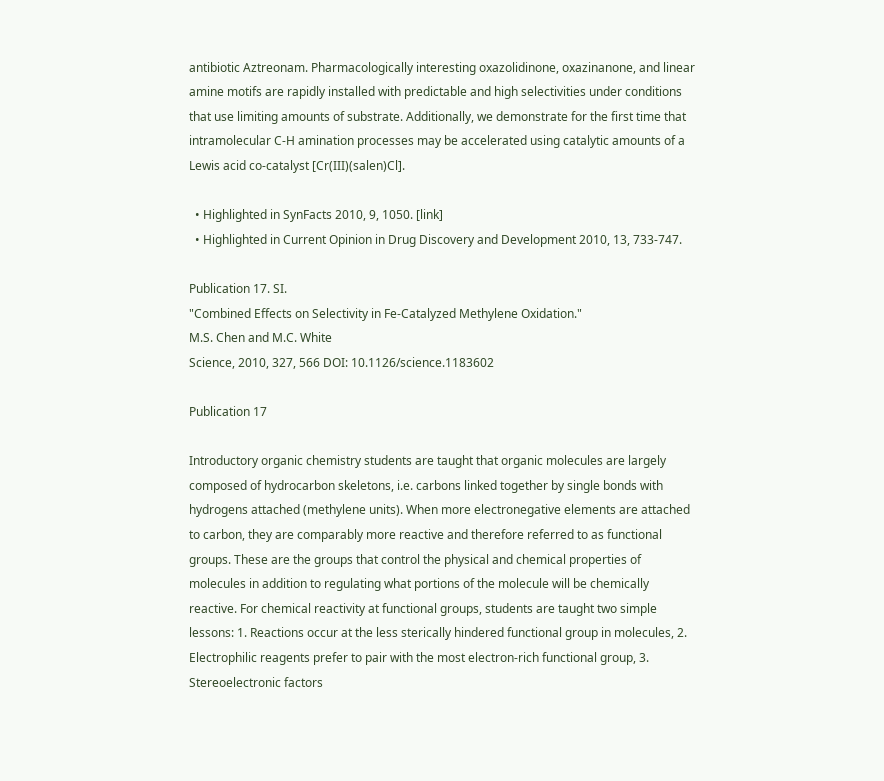antibiotic Aztreonam. Pharmacologically interesting oxazolidinone, oxazinanone, and linear amine motifs are rapidly installed with predictable and high selectivities under conditions that use limiting amounts of substrate. Additionally, we demonstrate for the first time that intramolecular C-H amination processes may be accelerated using catalytic amounts of a Lewis acid co-catalyst [Cr(III)(salen)Cl].

  • Highlighted in SynFacts 2010, 9, 1050. [link]
  • Highlighted in Current Opinion in Drug Discovery and Development 2010, 13, 733-747.

Publication 17. SI.
"Combined Effects on Selectivity in Fe-Catalyzed Methylene Oxidation."
M.S. Chen and M.C. White
Science, 2010, 327, 566 DOI: 10.1126/science.1183602

Publication 17

Introductory organic chemistry students are taught that organic molecules are largely composed of hydrocarbon skeletons, i.e. carbons linked together by single bonds with hydrogens attached (methylene units). When more electronegative elements are attached to carbon, they are comparably more reactive and therefore referred to as functional groups. These are the groups that control the physical and chemical properties of molecules in addition to regulating what portions of the molecule will be chemically reactive. For chemical reactivity at functional groups, students are taught two simple lessons: 1. Reactions occur at the less sterically hindered functional group in molecules, 2. Electrophilic reagents prefer to pair with the most electron-rich functional group, 3. Stereoelectronic factors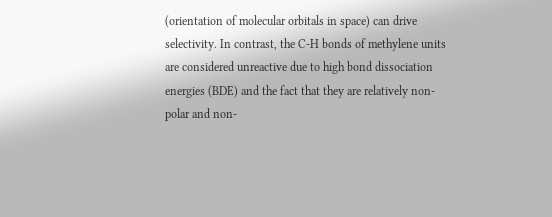(orientation of molecular orbitals in space) can drive selectivity. In contrast, the C-H bonds of methylene units are considered unreactive due to high bond dissociation energies (BDE) and the fact that they are relatively non-polar and non-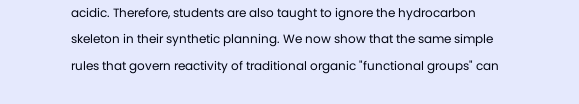acidic. Therefore, students are also taught to ignore the hydrocarbon skeleton in their synthetic planning. We now show that the same simple rules that govern reactivity of traditional organic "functional groups" can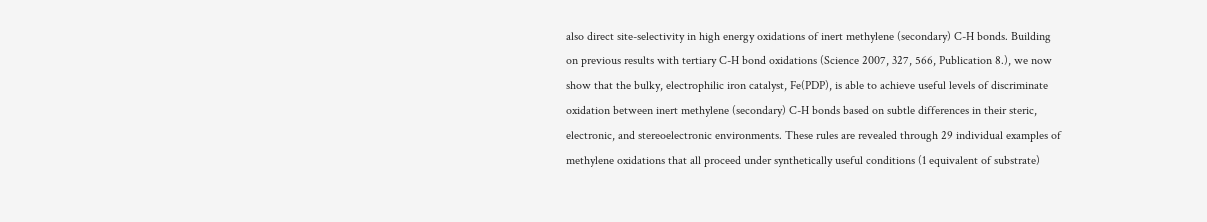also direct site-selectivity in high energy oxidations of inert methylene (secondary) C-H bonds. Building on previous results with tertiary C-H bond oxidations (Science 2007, 327, 566, Publication 8.), we now show that the bulky, electrophilic iron catalyst, Fe(PDP), is able to achieve useful levels of discriminate oxidation between inert methylene (secondary) C-H bonds based on subtle differences in their steric, electronic, and stereoelectronic environments. These rules are revealed through 29 individual examples of methylene oxidations that all proceed under synthetically useful conditions (1 equivalent of substrate)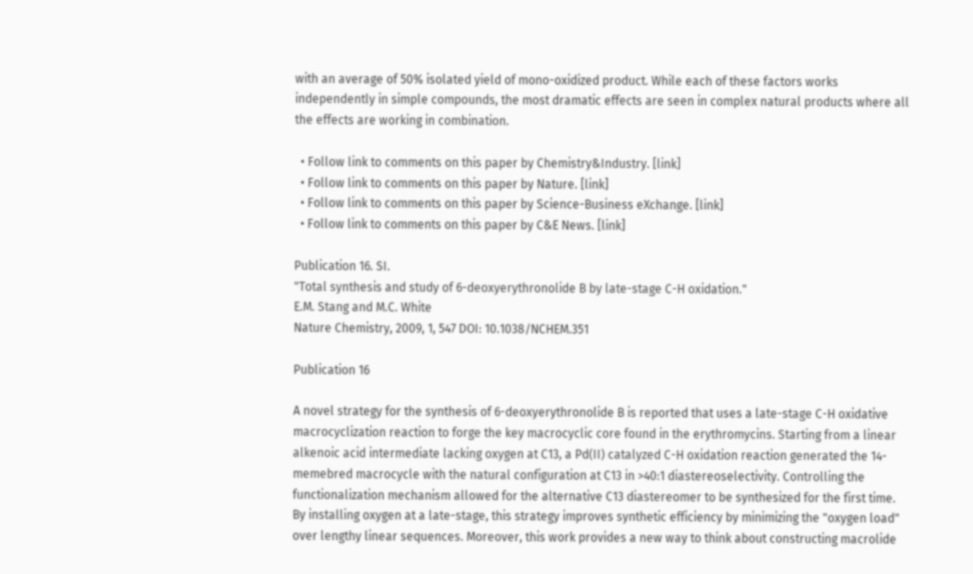with an average of 50% isolated yield of mono-oxidized product. While each of these factors works independently in simple compounds, the most dramatic effects are seen in complex natural products where all the effects are working in combination.

  • Follow link to comments on this paper by Chemistry&Industry. [link]
  • Follow link to comments on this paper by Nature. [link]
  • Follow link to comments on this paper by Science-Business eXchange. [link]
  • Follow link to comments on this paper by C&E News. [link]

Publication 16. SI.
"Total synthesis and study of 6-deoxyerythronolide B by late-stage C-H oxidation."
E.M. Stang and M.C. White
Nature Chemistry, 2009, 1, 547 DOI: 10.1038/NCHEM.351

Publication 16

A novel strategy for the synthesis of 6-deoxyerythronolide B is reported that uses a late-stage C-H oxidative macrocyclization reaction to forge the key macrocyclic core found in the erythromycins. Starting from a linear alkenoic acid intermediate lacking oxygen at C13, a Pd(II) catalyzed C-H oxidation reaction generated the 14-memebred macrocycle with the natural configuration at C13 in >40:1 diastereoselectivity. Controlling the functionalization mechanism allowed for the alternative C13 diastereomer to be synthesized for the first time. By installing oxygen at a late-stage, this strategy improves synthetic efficiency by minimizing the "oxygen load" over lengthy linear sequences. Moreover, this work provides a new way to think about constructing macrolide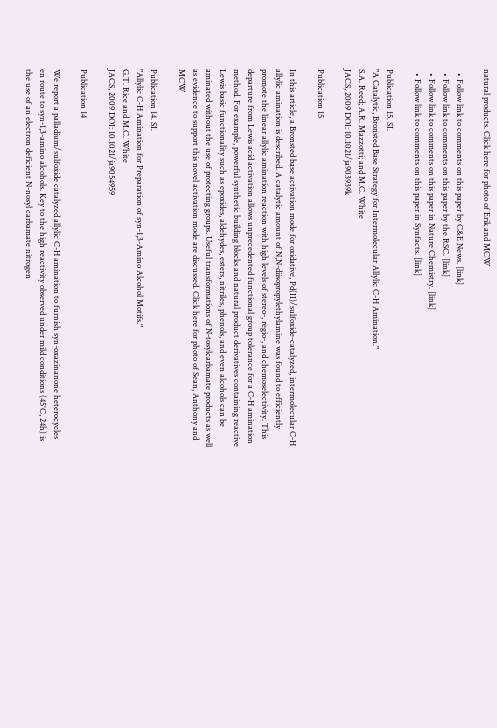natural products. Click here for photo of Erik and MCW

  • Follow link to comments on this paper by C&E News. [link]
  • Follow link to comments on this paper by the RSC. [link]
  • Follow link to comments on this paper in Nature Chemistry. [link]
  • Follow link to comments on this paper in Synfacts. [link]

Publication 15. SI.
"A Catalytic, Bronsted Base Strategy for Intermolecular Allylic C-H Amination."
S.A. Reed; A.R. Mazzotti; and M.C. White
JACS, 2009 DOI: 10.1021/ja903939k

Publication 15

In this article, a Bronsted base activation mode for oxidative, Pd(II)/sulfoxide-catalyzed, intermolecular C-H allylic amination is described. A catalytic amount of N,N-diisopropylethylamine was found to efficiently promote the linear allylic amination reaction with high levels of stereo-, regio-, and chemoselectivity. This departure from Lewis acid activation allows unprecedented functional group tolerance for a C-H amination method. For example, powerful synthetic building blocks and natural product derivatives containing reactive Lewis basic functionality such as epoxides, aldehydes, esters, nitriles, phenols, and even alcohols can be aminated without the use of protecting groups. Useful transformations of N-tosylcarbamate products as well as evidence to support this novel activation mode are discussed. Click here for photo of Sean, Anthony and MCW

Publication 14. SI.
"Allylic C-H Amination for Preparation of syn-1,3-Amino Alcohol Motifs."
G.T. Rice and M.C. White
JACS, 2009 DOI: 10.1021/ja9054959

Publication 14

We report a palladium/sulfoxide catalyzed allylic C-H amination to furnish syn-oxazinanone heterocycles en route to syn-1,3-amino alcohols. Key to the high reactivity observed under mild conditions (45°C, 24h) is the use of an electron deficient N-nosyl carbamate nitrogen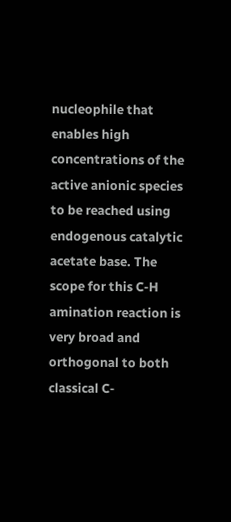nucleophile that enables high concentrations of the active anionic species to be reached using endogenous catalytic acetate base. The scope for this C-H amination reaction is very broad and orthogonal to both classical C-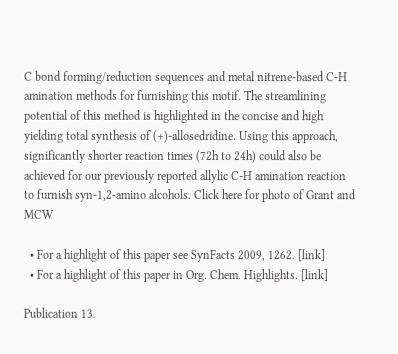C bond forming/reduction sequences and metal nitrene-based C-H amination methods for furnishing this motif. The streamlining potential of this method is highlighted in the concise and high yielding total synthesis of (+)-allosedridine. Using this approach, significantly shorter reaction times (72h to 24h) could also be achieved for our previously reported allylic C-H amination reaction to furnish syn-1,2-amino alcohols. Click here for photo of Grant and MCW

  • For a highlight of this paper see SynFacts 2009, 1262. [link]
  • For a highlight of this paper in Org. Chem. Highlights. [link]

Publication 13.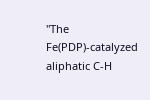"The Fe(PDP)-catalyzed aliphatic C-H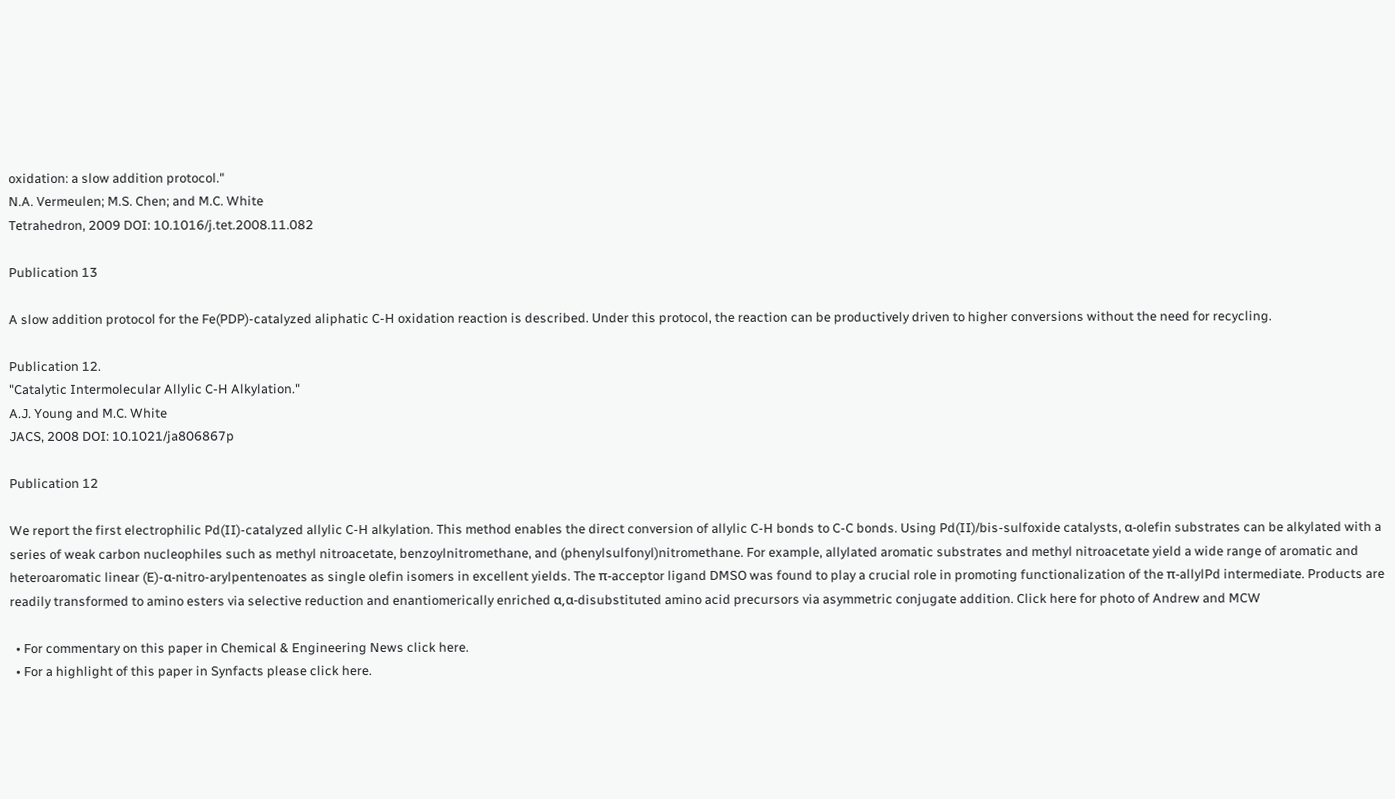oxidation: a slow addition protocol."
N.A. Vermeulen; M.S. Chen; and M.C. White
Tetrahedron, 2009 DOI: 10.1016/j.tet.2008.11.082

Publication 13

A slow addition protocol for the Fe(PDP)-catalyzed aliphatic C-H oxidation reaction is described. Under this protocol, the reaction can be productively driven to higher conversions without the need for recycling.

Publication 12.
"Catalytic Intermolecular Allylic C-H Alkylation."
A.J. Young and M.C. White
JACS, 2008 DOI: 10.1021/ja806867p

Publication 12

We report the first electrophilic Pd(II)-catalyzed allylic C-H alkylation. This method enables the direct conversion of allylic C-H bonds to C-C bonds. Using Pd(II)/bis-sulfoxide catalysts, α-olefin substrates can be alkylated with a series of weak carbon nucleophiles such as methyl nitroacetate, benzoylnitromethane, and (phenylsulfonyl)nitromethane. For example, allylated aromatic substrates and methyl nitroacetate yield a wide range of aromatic and heteroaromatic linear (E)-α-nitro-arylpentenoates as single olefin isomers in excellent yields. The π-acceptor ligand DMSO was found to play a crucial role in promoting functionalization of the π-allylPd intermediate. Products are readily transformed to amino esters via selective reduction and enantiomerically enriched α,α-disubstituted amino acid precursors via asymmetric conjugate addition. Click here for photo of Andrew and MCW

  • For commentary on this paper in Chemical & Engineering News click here.
  • For a highlight of this paper in Synfacts please click here.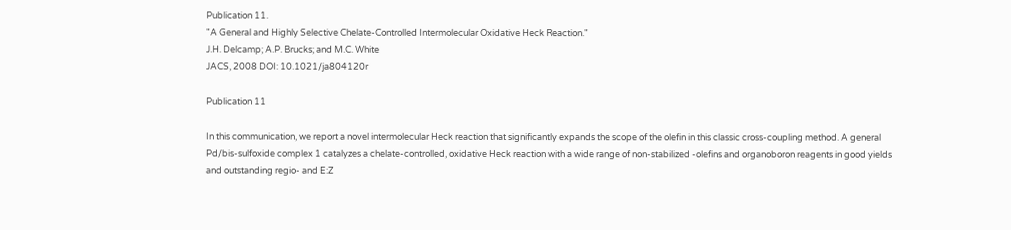Publication 11.
"A General and Highly Selective Chelate-Controlled Intermolecular Oxidative Heck Reaction."
J.H. Delcamp; A.P. Brucks; and M.C. White
JACS, 2008 DOI: 10.1021/ja804120r

Publication 11

In this communication, we report a novel intermolecular Heck reaction that significantly expands the scope of the olefin in this classic cross-coupling method. A general Pd/bis-sulfoxide complex 1 catalyzes a chelate-controlled, oxidative Heck reaction with a wide range of non-stabilized -olefins and organoboron reagents in good yields and outstanding regio- and E:Z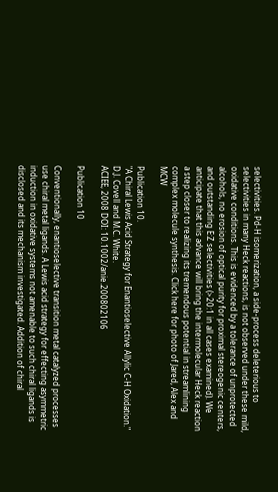selectivities. Pd-H isomerization, a side-process deleterious to selectivities in many Heck reactions, is not observed under these mild, oxidative conditions. This is evidenced by a tolerance of unprotected alcohols, no erosion of optical purity for proximal stereogenic centers, and outstanding E:Z selectivities (>20:1 in all cases examined). We anticipate that this advance will bring the intermolecular Heck reaction a step closer to realizing its tremendous potential in streamlining complex molecule synthesis. Click here for photo of Jared, Alex and MCW

Publication 10.
"A Chiral Lewis Acid Strategy for Enantioselective Allylic C-H Oxidation."
D.J. Covell and M.C. White.
ACIEE, 2008 DOI: 10.1002/anie.200802106

Publication 10

Conventionally, enantioselective transition metal catalyzed processes use chiral metal ligands. A Lewis acid strategy for effecting asymmetric induction in oxidative systems not amenable to such chiral ligands is disclosed and its mechanism investigated. Addition of chiral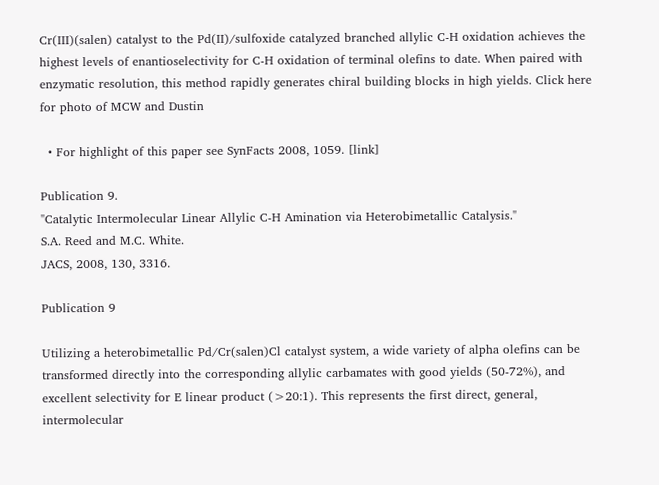Cr(III)(salen) catalyst to the Pd(II)/sulfoxide catalyzed branched allylic C-H oxidation achieves the highest levels of enantioselectivity for C-H oxidation of terminal olefins to date. When paired with enzymatic resolution, this method rapidly generates chiral building blocks in high yields. Click here for photo of MCW and Dustin

  • For highlight of this paper see SynFacts 2008, 1059. [link]

Publication 9.
"Catalytic Intermolecular Linear Allylic C-H Amination via Heterobimetallic Catalysis."
S.A. Reed and M.C. White.
JACS, 2008, 130, 3316.

Publication 9

Utilizing a heterobimetallic Pd/Cr(salen)Cl catalyst system, a wide variety of alpha olefins can be transformed directly into the corresponding allylic carbamates with good yields (50-72%), and excellent selectivity for E linear product (>20:1). This represents the first direct, general, intermolecular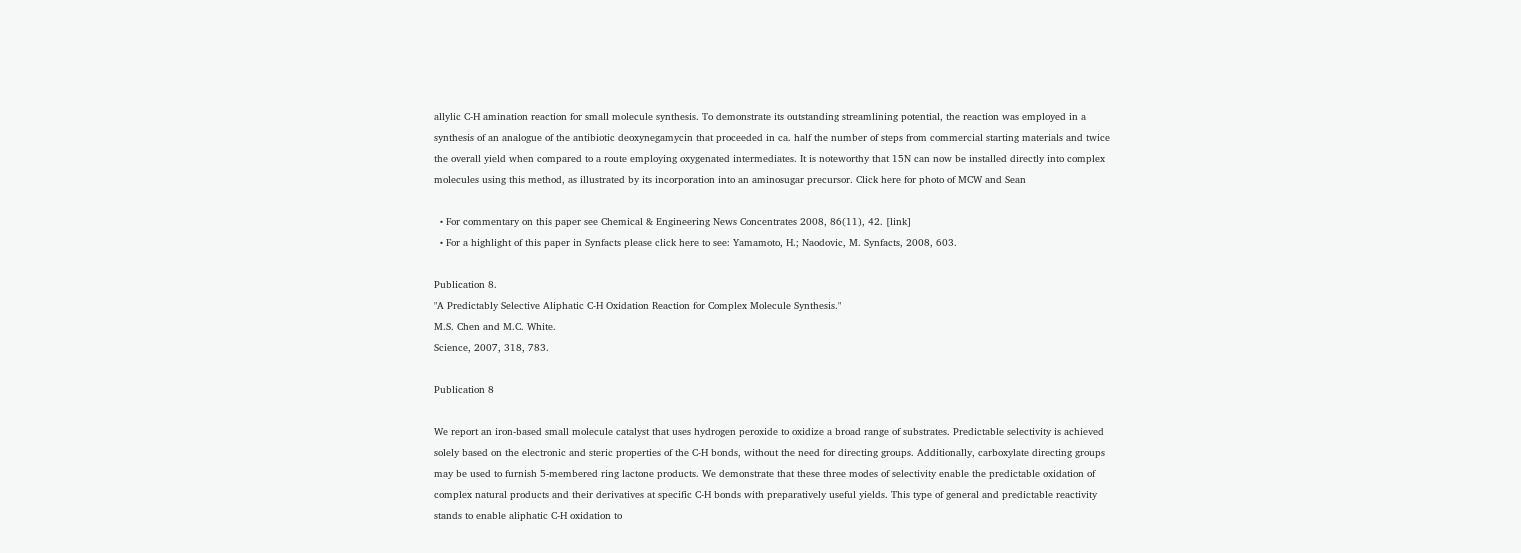allylic C-H amination reaction for small molecule synthesis. To demonstrate its outstanding streamlining potential, the reaction was employed in a synthesis of an analogue of the antibiotic deoxynegamycin that proceeded in ca. half the number of steps from commercial starting materials and twice the overall yield when compared to a route employing oxygenated intermediates. It is noteworthy that 15N can now be installed directly into complex molecules using this method, as illustrated by its incorporation into an aminosugar precursor. Click here for photo of MCW and Sean

  • For commentary on this paper see Chemical & Engineering News Concentrates 2008, 86(11), 42. [link]
  • For a highlight of this paper in Synfacts please click here to see: Yamamoto, H.; Naodovic, M. Synfacts, 2008, 603.

Publication 8.
"A Predictably Selective Aliphatic C-H Oxidation Reaction for Complex Molecule Synthesis."
M.S. Chen and M.C. White.
Science, 2007, 318, 783.

Publication 8

We report an iron-based small molecule catalyst that uses hydrogen peroxide to oxidize a broad range of substrates. Predictable selectivity is achieved solely based on the electronic and steric properties of the C-H bonds, without the need for directing groups. Additionally, carboxylate directing groups may be used to furnish 5-membered ring lactone products. We demonstrate that these three modes of selectivity enable the predictable oxidation of complex natural products and their derivatives at specific C-H bonds with preparatively useful yields. This type of general and predictable reactivity stands to enable aliphatic C-H oxidation to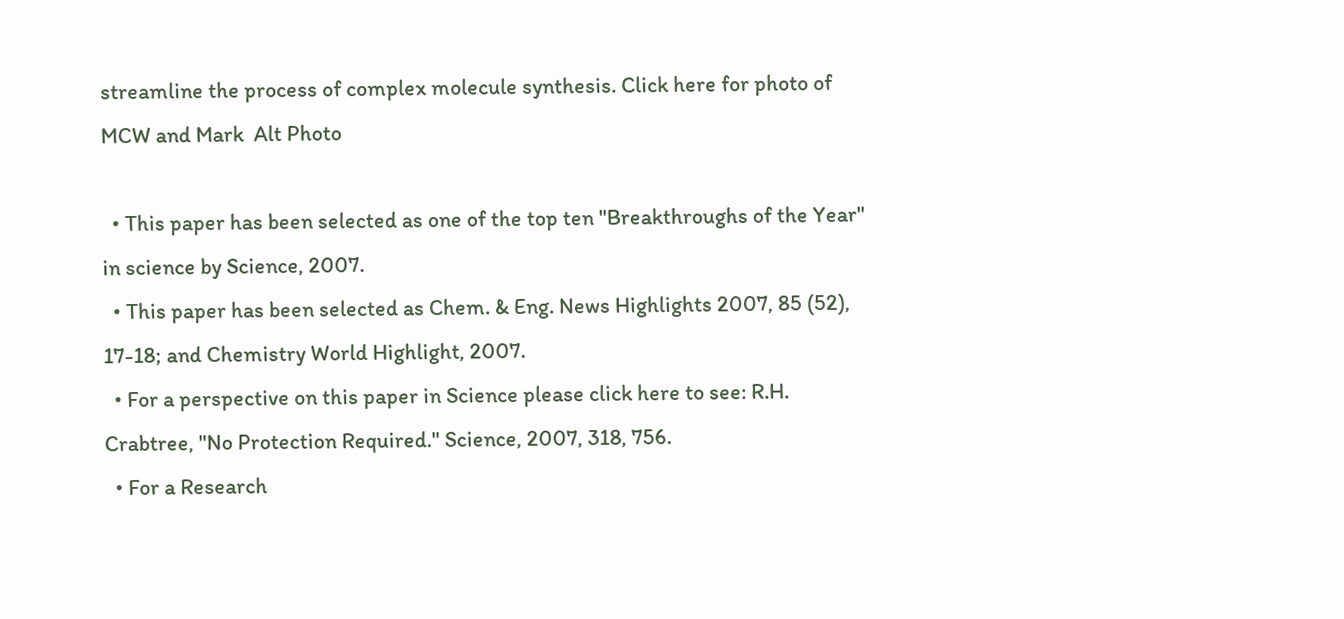streamline the process of complex molecule synthesis. Click here for photo of MCW and Mark  Alt Photo

  • This paper has been selected as one of the top ten "Breakthroughs of the Year" in science by Science, 2007.
  • This paper has been selected as Chem. & Eng. News Highlights 2007, 85 (52), 17-18; and Chemistry World Highlight, 2007.
  • For a perspective on this paper in Science please click here to see: R.H. Crabtree, "No Protection Required." Science, 2007, 318, 756.
  • For a Research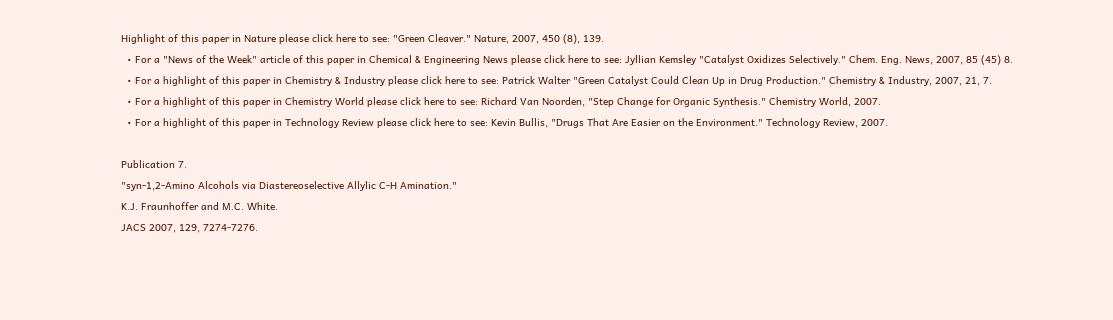Highlight of this paper in Nature please click here to see: "Green Cleaver." Nature, 2007, 450 (8), 139.
  • For a "News of the Week" article of this paper in Chemical & Engineering News please click here to see: Jyllian Kemsley "Catalyst Oxidizes Selectively." Chem. Eng. News, 2007, 85 (45) 8.
  • For a highlight of this paper in Chemistry & Industry please click here to see: Patrick Walter "Green Catalyst Could Clean Up in Drug Production." Chemistry & Industry, 2007, 21, 7.
  • For a highlight of this paper in Chemistry World please click here to see: Richard Van Noorden, "Step Change for Organic Synthesis." Chemistry World, 2007.
  • For a highlight of this paper in Technology Review please click here to see: Kevin Bullis, "Drugs That Are Easier on the Environment." Technology Review, 2007.

Publication 7.
"syn-1,2-Amino Alcohols via Diastereoselective Allylic C-H Amination."
K.J. Fraunhoffer and M.C. White.
JACS 2007, 129, 7274-7276.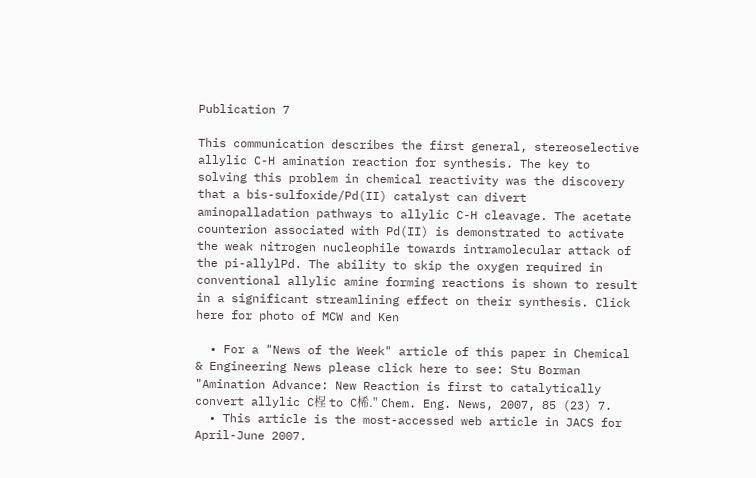Publication 7

This communication describes the first general, stereoselective allylic C-H amination reaction for synthesis. The key to solving this problem in chemical reactivity was the discovery that a bis-sulfoxide/Pd(II) catalyst can divert aminopalladation pathways to allylic C-H cleavage. The acetate counterion associated with Pd(II) is demonstrated to activate the weak nitrogen nucleophile towards intramolecular attack of the pi-allylPd. The ability to skip the oxygen required in conventional allylic amine forming reactions is shown to result in a significant streamlining effect on their synthesis. Click here for photo of MCW and Ken

  • For a "News of the Week" article of this paper in Chemical & Engineering News please click here to see: Stu Borman "Amination Advance: New Reaction is first to catalytically convert allylic C桯 to C桸." Chem. Eng. News, 2007, 85 (23) 7.
  • This article is the most-accessed web article in JACS for April-June 2007.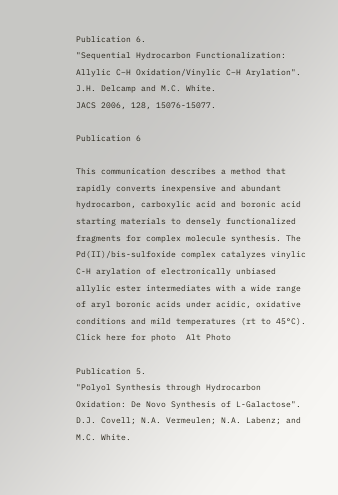Publication 6.
"Sequential Hydrocarbon Functionalization: Allylic C−H Oxidation/Vinylic C−H Arylation".
J.H. Delcamp and M.C. White.
JACS 2006, 128, 15076-15077.

Publication 6

This communication describes a method that rapidly converts inexpensive and abundant hydrocarbon, carboxylic acid and boronic acid starting materials to densely functionalized fragments for complex molecule synthesis. The Pd(II)/bis-sulfoxide complex catalyzes vinylic C-H arylation of electronically unbiased allylic ester intermediates with a wide range of aryl boronic acids under acidic, oxidative conditions and mild temperatures (rt to 45°C). Click here for photo  Alt Photo

Publication 5.
"Polyol Synthesis through Hydrocarbon Oxidation: De Novo Synthesis of L-Galactose".
D.J. Covell; N.A. Vermeulen; N.A. Labenz; and M.C. White.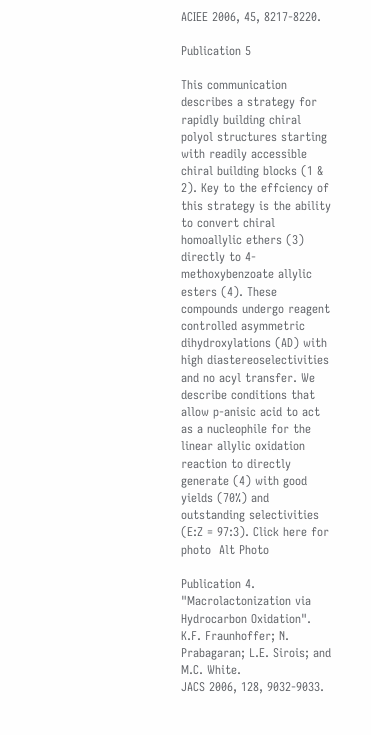ACIEE 2006, 45, 8217-8220.

Publication 5

This communication describes a strategy for rapidly building chiral polyol structures starting with readily accessible chiral building blocks (1 & 2). Key to the effciency of this strategy is the ability to convert chiral homoallylic ethers (3) directly to 4-methoxybenzoate allylic esters (4). These compounds undergo reagent controlled asymmetric dihydroxylations (AD) with high diastereoselectivities and no acyl transfer. We describe conditions that allow p-anisic acid to act as a nucleophile for the linear allylic oxidation reaction to directly generate (4) with good yields (70%) and outstanding selectivities (E:Z = 97:3). Click here for photo  Alt Photo

Publication 4.
"Macrolactonization via Hydrocarbon Oxidation".
K.F. Fraunhoffer; N. Prabagaran; L.E. Sirois; and M.C. White.
JACS 2006, 128, 9032-9033.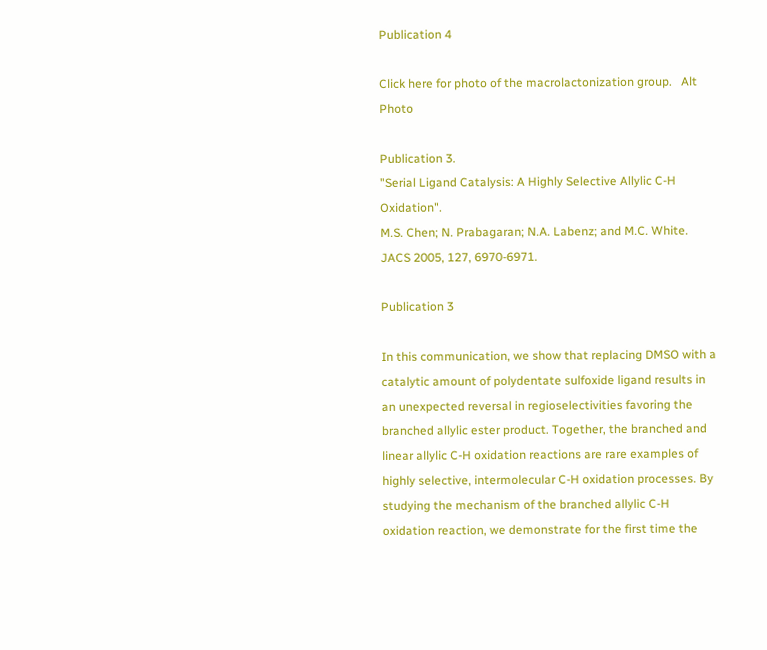Publication 4

Click here for photo of the macrolactonization group.   Alt Photo

Publication 3.
"Serial Ligand Catalysis: A Highly Selective Allylic C-H Oxidation".
M.S. Chen; N. Prabagaran; N.A. Labenz; and M.C. White.
JACS 2005, 127, 6970-6971.

Publication 3

In this communication, we show that replacing DMSO with a catalytic amount of polydentate sulfoxide ligand results in an unexpected reversal in regioselectivities favoring the branched allylic ester product. Together, the branched and linear allylic C-H oxidation reactions are rare examples of highly selective, intermolecular C-H oxidation processes. By studying the mechanism of the branched allylic C-H oxidation reaction, we demonstrate for the first time the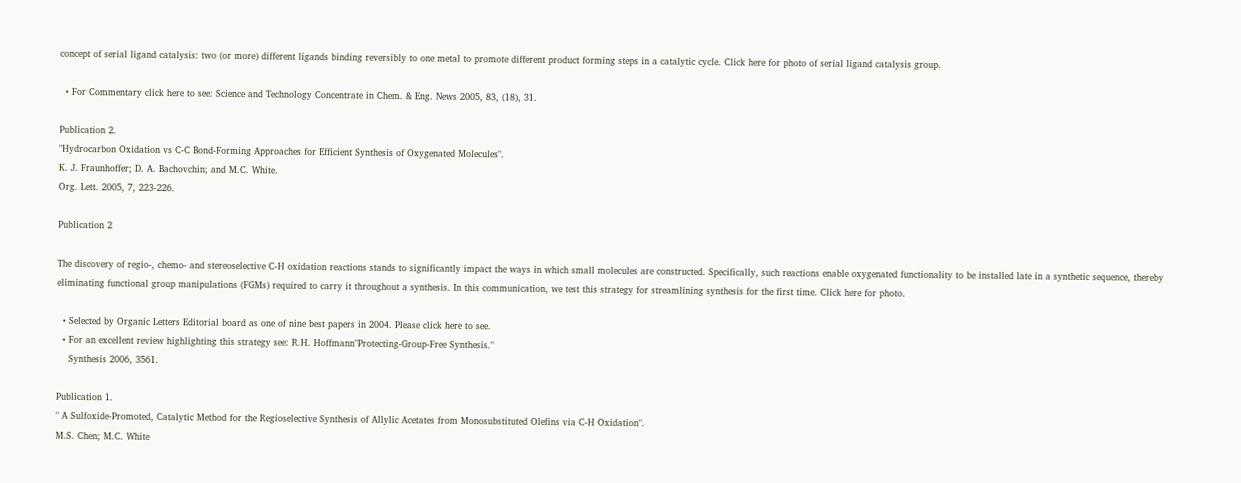concept of serial ligand catalysis: two (or more) different ligands binding reversibly to one metal to promote different product forming steps in a catalytic cycle. Click here for photo of serial ligand catalysis group.

  • For Commentary click here to see: Science and Technology Concentrate in Chem. & Eng. News 2005, 83, (18), 31.

Publication 2.
"Hydrocarbon Oxidation vs C-C Bond-Forming Approaches for Efficient Synthesis of Oxygenated Molecules".
K. J. Fraunhoffer; D. A. Bachovchin; and M.C. White.
Org. Lett. 2005, 7, 223-226.

Publication 2

The discovery of regio-, chemo- and stereoselective C-H oxidation reactions stands to significantly impact the ways in which small molecules are constructed. Specifically, such reactions enable oxygenated functionality to be installed late in a synthetic sequence, thereby eliminating functional group manipulations (FGMs) required to carry it throughout a synthesis. In this communication, we test this strategy for streamlining synthesis for the first time. Click here for photo.

  • Selected by Organic Letters Editorial board as one of nine best papers in 2004. Please click here to see.
  • For an excellent review highlighting this strategy see: R.H. Hoffmann"Protecting-Group-Free Synthesis."
    Synthesis 2006, 3561.

Publication 1.
" A Sulfoxide-Promoted, Catalytic Method for the Regioselective Synthesis of Allylic Acetates from Monosubstituted Olefins via C-H Oxidation".
M.S. Chen; M.C. White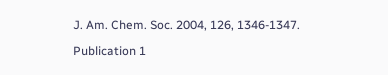J. Am. Chem. Soc. 2004, 126, 1346-1347.

Publication 1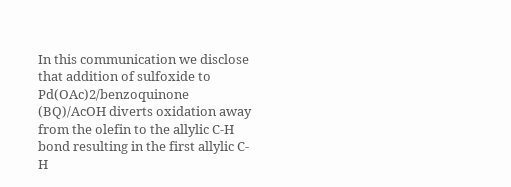In this communication we disclose that addition of sulfoxide to Pd(OAc)2/benzoquinone (BQ)/AcOH diverts oxidation away from the olefin to the allylic C-H bond resulting in the first allylic C-H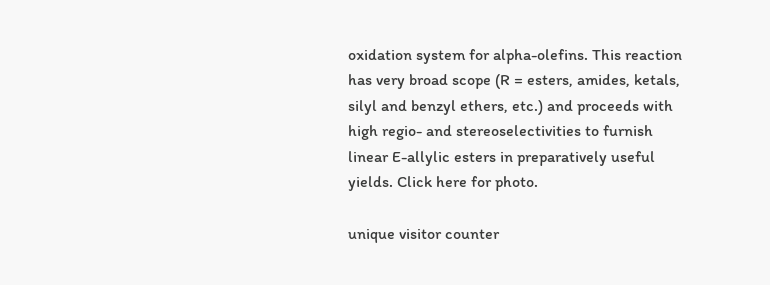oxidation system for alpha-olefins. This reaction has very broad scope (R = esters, amides, ketals, silyl and benzyl ethers, etc.) and proceeds with high regio- and stereoselectivities to furnish linear E-allylic esters in preparatively useful yields. Click here for photo.

unique visitor counter